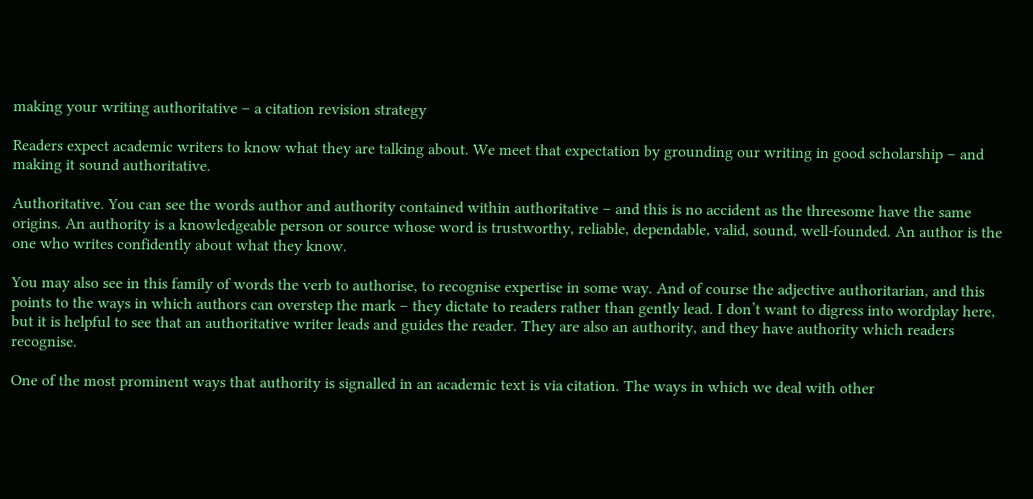making your writing authoritative – a citation revision strategy

Readers expect academic writers to know what they are talking about. We meet that expectation by grounding our writing in good scholarship – and making it sound authoritative.

Authoritative. You can see the words author and authority contained within authoritative – and this is no accident as the threesome have the same origins. An authority is a knowledgeable person or source whose word is trustworthy, reliable, dependable, valid, sound, well-founded. An author is the one who writes confidently about what they know.

You may also see in this family of words the verb to authorise, to recognise expertise in some way. And of course the adjective authoritarian, and this points to the ways in which authors can overstep the mark – they dictate to readers rather than gently lead. I don’t want to digress into wordplay here, but it is helpful to see that an authoritative writer leads and guides the reader. They are also an authority, and they have authority which readers recognise.

One of the most prominent ways that authority is signalled in an academic text is via citation. The ways in which we deal with other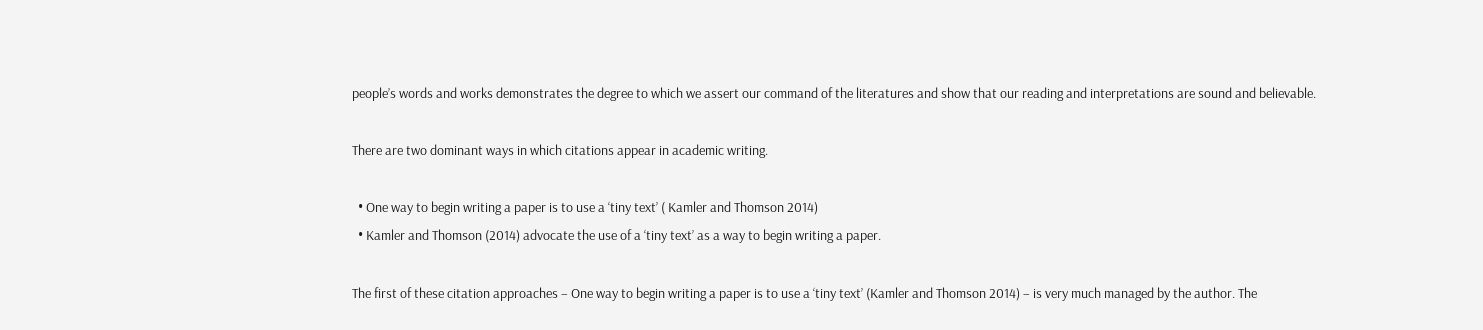people’s words and works demonstrates the degree to which we assert our command of the literatures and show that our reading and interpretations are sound and believable.

There are two dominant ways in which citations appear in academic writing.

  • One way to begin writing a paper is to use a ‘tiny text’ ( Kamler and Thomson 2014)
  • Kamler and Thomson (2014) advocate the use of a ‘tiny text’ as a way to begin writing a paper.

The first of these citation approaches – One way to begin writing a paper is to use a ‘tiny text’ (Kamler and Thomson 2014) – is very much managed by the author. The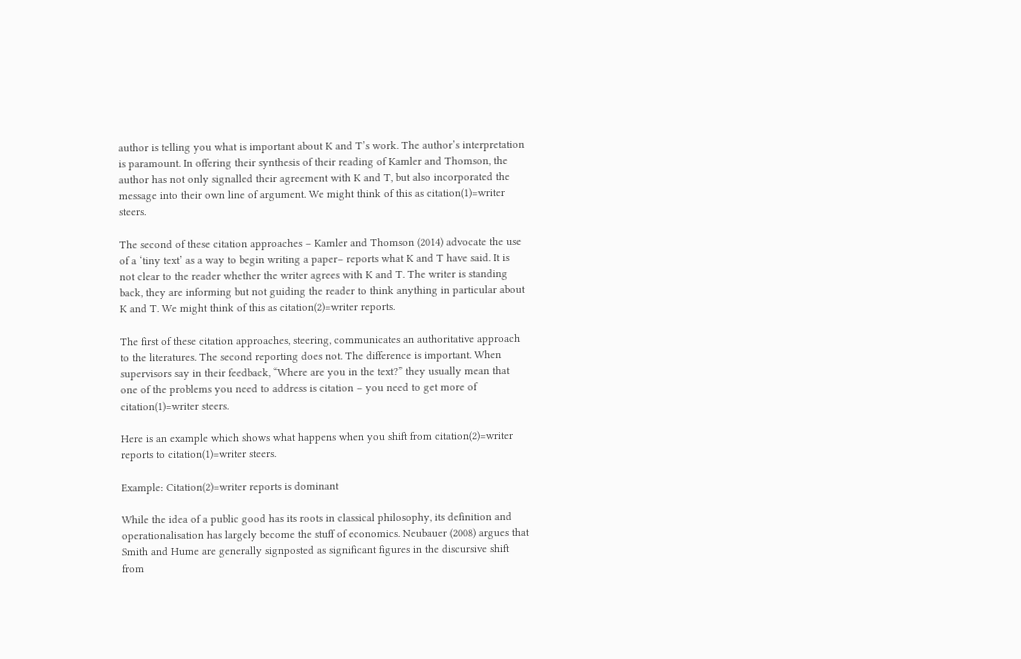author is telling you what is important about K and T’s work. The author’s interpretation is paramount. In offering their synthesis of their reading of Kamler and Thomson, the author has not only signalled their agreement with K and T, but also incorporated the message into their own line of argument. We might think of this as citation(1)=writer steers.

The second of these citation approaches – Kamler and Thomson (2014) advocate the use of a ‘tiny text’ as a way to begin writing a paper– reports what K and T have said. It is not clear to the reader whether the writer agrees with K and T. The writer is standing back, they are informing but not guiding the reader to think anything in particular about K and T. We might think of this as citation(2)=writer reports.

The first of these citation approaches, steering, communicates an authoritative approach to the literatures. The second reporting does not. The difference is important. When supervisors say in their feedback, “Where are you in the text?” they usually mean that one of the problems you need to address is citation – you need to get more of citation(1)=writer steers.

Here is an example which shows what happens when you shift from citation(2)=writer reports to citation(1)=writer steers.

Example: Citation(2)=writer reports is dominant

While the idea of a public good has its roots in classical philosophy, its definition and operationalisation has largely become the stuff of economics. Neubauer (2008) argues that Smith and Hume are generally signposted as significant figures in the discursive shift from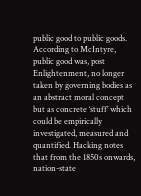public good to public goods. According to McIntyre, public good was, post Enlightenment, no longer taken by governing bodies as an abstract moral concept but as concrete ‘stuff’ which could be empirically investigated, measured and quantified. Hacking notes that from the 1850s onwards, nation-state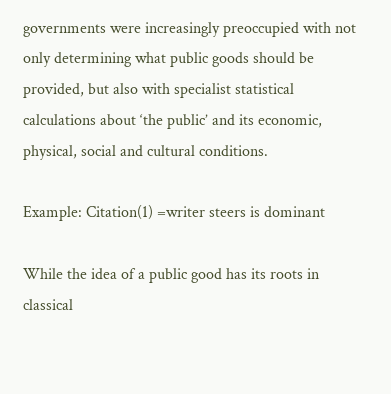governments were increasingly preoccupied with not only determining what public goods should be provided, but also with specialist statistical calculations about ‘the public’ and its economic, physical, social and cultural conditions.

Example: Citation(1) =writer steers is dominant

While the idea of a public good has its roots in classical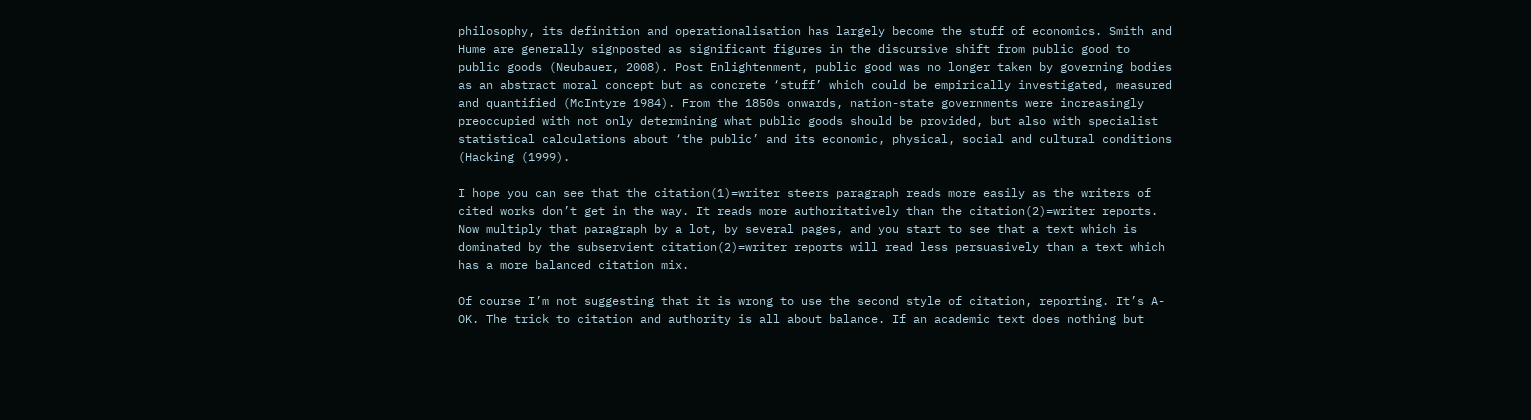philosophy, its definition and operationalisation has largely become the stuff of economics. Smith and Hume are generally signposted as significant figures in the discursive shift from public good to public goods (Neubauer, 2008). Post Enlightenment, public good was no longer taken by governing bodies as an abstract moral concept but as concrete ‘stuff’ which could be empirically investigated, measured and quantified (McIntyre 1984). From the 1850s onwards, nation-state governments were increasingly preoccupied with not only determining what public goods should be provided, but also with specialist statistical calculations about ‘the public’ and its economic, physical, social and cultural conditions (Hacking (1999).

I hope you can see that the citation(1)=writer steers paragraph reads more easily as the writers of cited works don’t get in the way. It reads more authoritatively than the citation(2)=writer reports. Now multiply that paragraph by a lot, by several pages, and you start to see that a text which is dominated by the subservient citation(2)=writer reports will read less persuasively than a text which has a more balanced citation mix.

Of course I’m not suggesting that it is wrong to use the second style of citation, reporting. It’s A-OK. The trick to citation and authority is all about balance. If an academic text does nothing but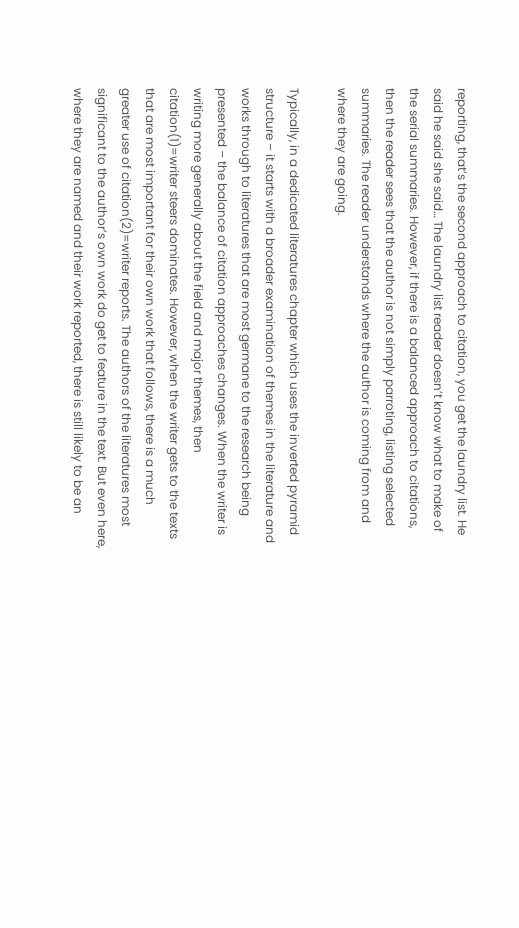reporting, that’s the second approach to citation, you get the laundry list. He said he said she said… The laundry list reader doesn’t know what to make of the serial summaries. However, if there is a balanced approach to citations, then the reader sees that the author is not simply parroting, listing selected summaries. The reader understands where the author is coming from and where they are going.

Typically, in a dedicated literatures chapter which uses the inverted pyramid structure – it starts with a broader examination of themes in the literature and works through to literatures that are most germane to the research being presented – the balance of citation approaches changes. When the writer is writing more generally about the field and major themes, then citation(1)=writer steers dominates. However, when the writer gets to the texts that are most important for their own work that follows, there is a much greater use of citation(2)=writer reports. The authors of the literatures most significant to the author’s own work do get to feature in the text. But even here, where they are named and their work reported, there is still likely to be an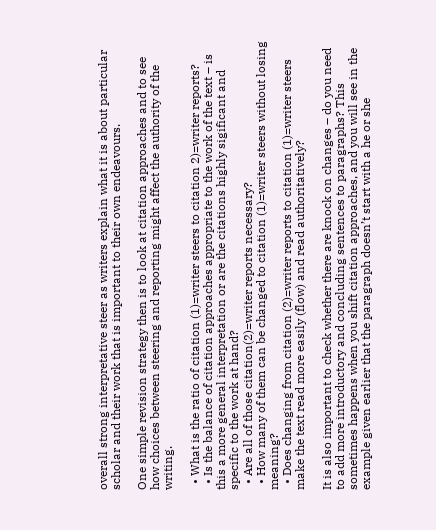overall strong interpretative steer as writers explain what it is about particular scholar and their work that is important to their own endeavours.

One simple revision strategy then is to look at citation approaches and to see how choices between steering and reporting might affect the authority of the writing.

  • What is the ratio of citation (1)=writer steers to citation 2)=writer reports?
  • Is the balance of citation approaches appropriate to the work of the text – is this a more general interpretation or are the citations highly sigificant and specific to the work at hand?
  • Are all of those citation(2)=writer reports necessary?
  • How many of them can be changed to citation (1)=writer steers without losing meaning?
  • Does changing from citation (2)=writer reports to citation (1)=writer steers make the text read more easily (flow) and read authoritatively?

It is also important to check whether there are knock on changes – do you need to add more introductory and concluding sentences to paragraphs? This sometimes happens when you shift citation approaches, and you will see in the example given earlier that the paragraph doesn’t start with a he or she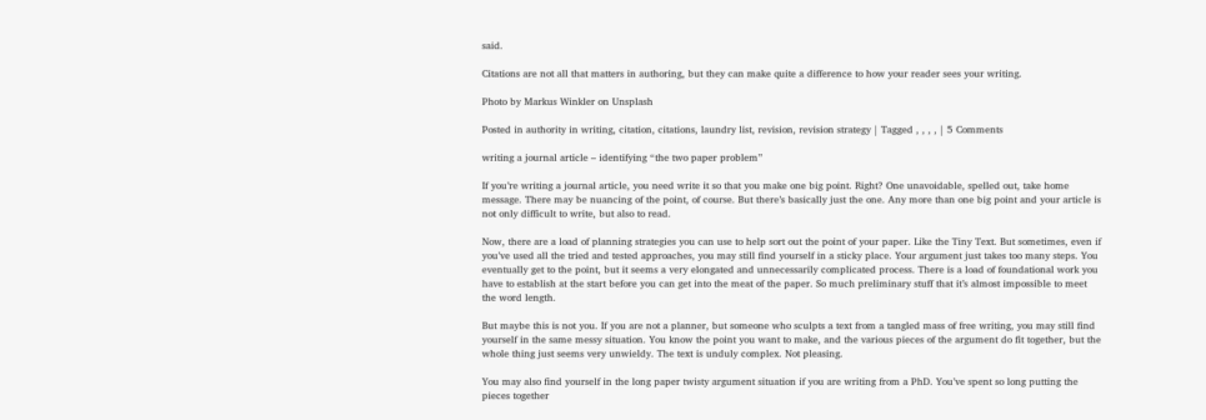said.

Citations are not all that matters in authoring, but they can make quite a difference to how your reader sees your writing.

Photo by Markus Winkler on Unsplash

Posted in authority in writing, citation, citations, laundry list, revision, revision strategy | Tagged , , , , | 5 Comments

writing a journal article – identifying “the two paper problem”

If you’re writing a journal article, you need write it so that you make one big point. Right? One unavoidable, spelled out, take home message. There may be nuancing of the point, of course. But there’s basically just the one. Any more than one big point and your article is not only difficult to write, but also to read.

Now, there are a load of planning strategies you can use to help sort out the point of your paper. Like the Tiny Text. But sometimes, even if you’ve used all the tried and tested approaches, you may still find yourself in a sticky place. Your argument just takes too many steps. You eventually get to the point, but it seems a very elongated and unnecessarily complicated process. There is a load of foundational work you have to establish at the start before you can get into the meat of the paper. So much preliminary stuff that it’s almost impossible to meet the word length.

But maybe this is not you. If you are not a planner, but someone who sculpts a text from a tangled mass of free writing, you may still find yourself in the same messy situation. You know the point you want to make, and the various pieces of the argument do fit together, but the whole thing just seems very unwieldy. The text is unduly complex. Not pleasing.

You may also find yourself in the long paper twisty argument situation if you are writing from a PhD. You’ve spent so long putting the pieces together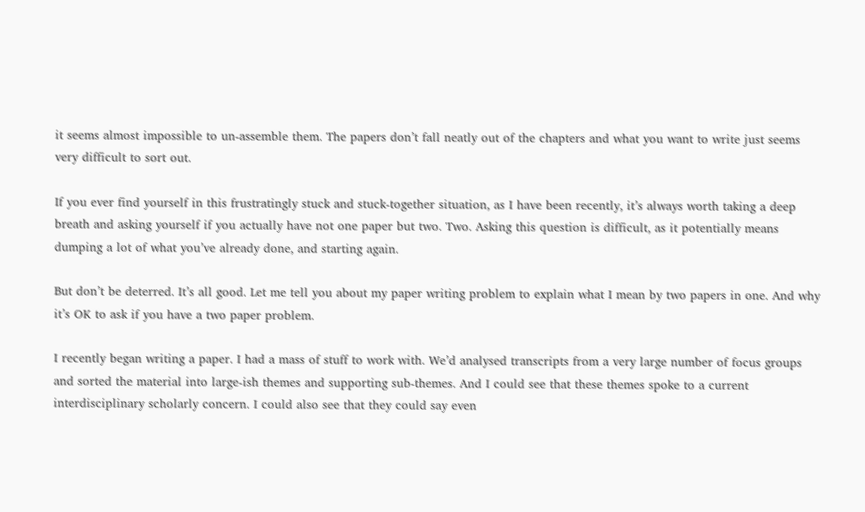it seems almost impossible to un-assemble them. The papers don’t fall neatly out of the chapters and what you want to write just seems very difficult to sort out.

If you ever find yourself in this frustratingly stuck and stuck-together situation, as I have been recently, it’s always worth taking a deep breath and asking yourself if you actually have not one paper but two. Two. Asking this question is difficult, as it potentially means dumping a lot of what you’ve already done, and starting again.

But don’t be deterred. It’s all good. Let me tell you about my paper writing problem to explain what I mean by two papers in one. And why it’s OK to ask if you have a two paper problem.

I recently began writing a paper. I had a mass of stuff to work with. We’d analysed transcripts from a very large number of focus groups and sorted the material into large-ish themes and supporting sub-themes. And I could see that these themes spoke to a current interdisciplinary scholarly concern. I could also see that they could say even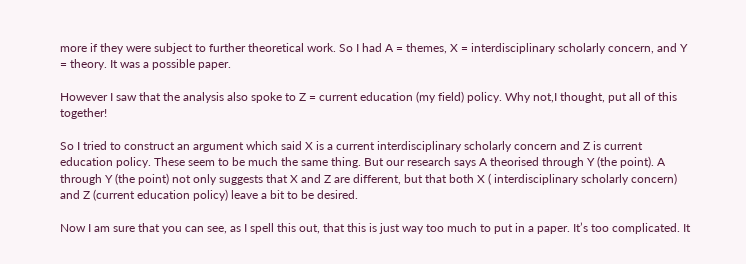more if they were subject to further theoretical work. So I had A = themes, X = interdisciplinary scholarly concern, and Y = theory. It was a possible paper.

However I saw that the analysis also spoke to Z = current education (my field) policy. Why not,I thought, put all of this together!

So I tried to construct an argument which said X is a current interdisciplinary scholarly concern and Z is current education policy. These seem to be much the same thing. But our research says A theorised through Y (the point). A through Y (the point) not only suggests that X and Z are different, but that both X ( interdisciplinary scholarly concern) and Z (current education policy) leave a bit to be desired.

Now I am sure that you can see, as I spell this out, that this is just way too much to put in a paper. It’s too complicated. It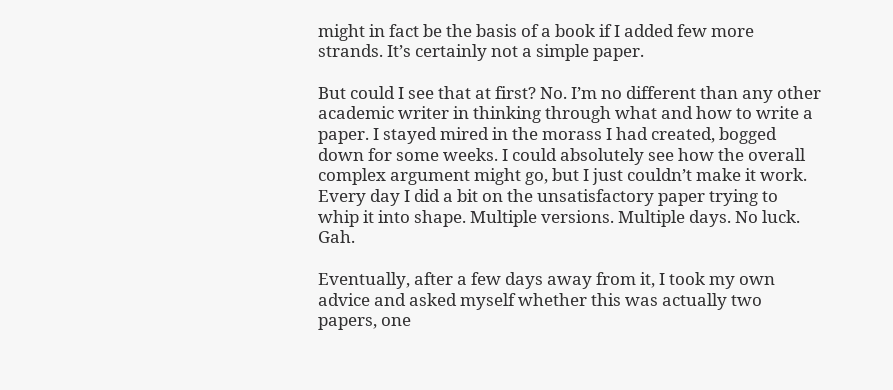might in fact be the basis of a book if I added few more strands. It’s certainly not a simple paper.

But could I see that at first? No. I’m no different than any other academic writer in thinking through what and how to write a paper. I stayed mired in the morass I had created, bogged down for some weeks. I could absolutely see how the overall complex argument might go, but I just couldn’t make it work. Every day I did a bit on the unsatisfactory paper trying to whip it into shape. Multiple versions. Multiple days. No luck. Gah.

Eventually, after a few days away from it, I took my own advice and asked myself whether this was actually two papers, one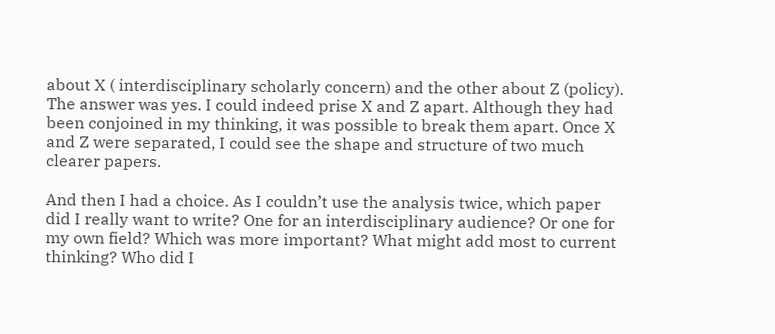about X ( interdisciplinary scholarly concern) and the other about Z (policy). The answer was yes. I could indeed prise X and Z apart. Although they had been conjoined in my thinking, it was possible to break them apart. Once X and Z were separated, I could see the shape and structure of two much clearer papers.

And then I had a choice. As I couldn’t use the analysis twice, which paper did I really want to write? One for an interdisciplinary audience? Or one for my own field? Which was more important? What might add most to current thinking? Who did I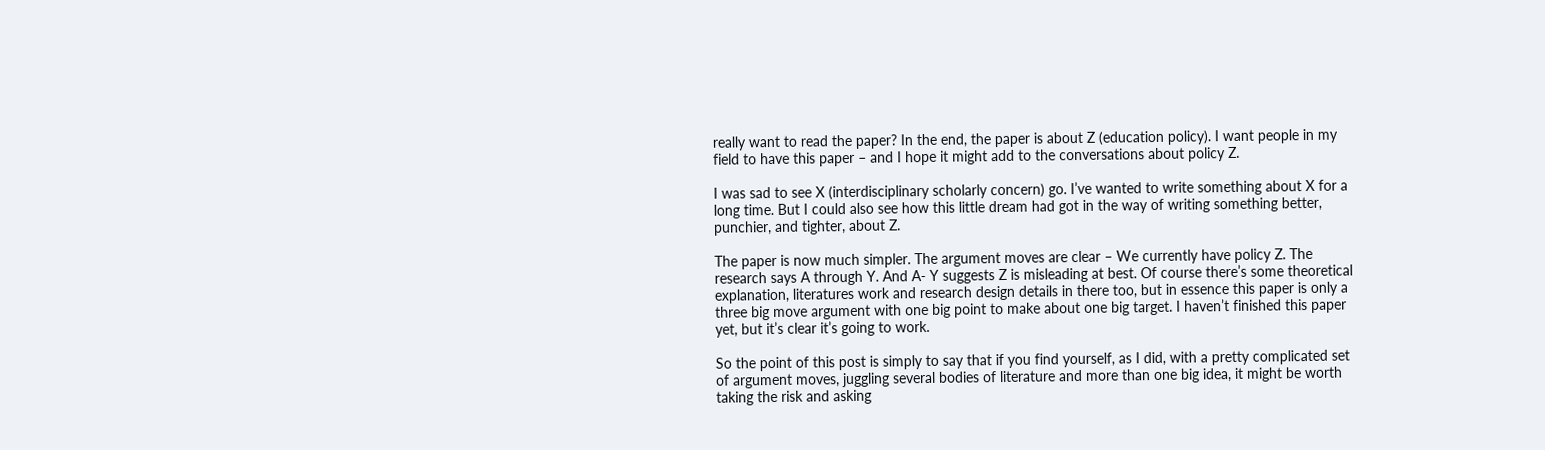really want to read the paper? In the end, the paper is about Z (education policy). I want people in my field to have this paper – and I hope it might add to the conversations about policy Z.

I was sad to see X (interdisciplinary scholarly concern) go. I’ve wanted to write something about X for a long time. But I could also see how this little dream had got in the way of writing something better, punchier, and tighter, about Z.

The paper is now much simpler. The argument moves are clear – We currently have policy Z. The research says A through Y. And A- Y suggests Z is misleading at best. Of course there’s some theoretical explanation, literatures work and research design details in there too, but in essence this paper is only a three big move argument with one big point to make about one big target. I haven’t finished this paper yet, but it’s clear it’s going to work.

So the point of this post is simply to say that if you find yourself, as I did, with a pretty complicated set of argument moves, juggling several bodies of literature and more than one big idea, it might be worth taking the risk and asking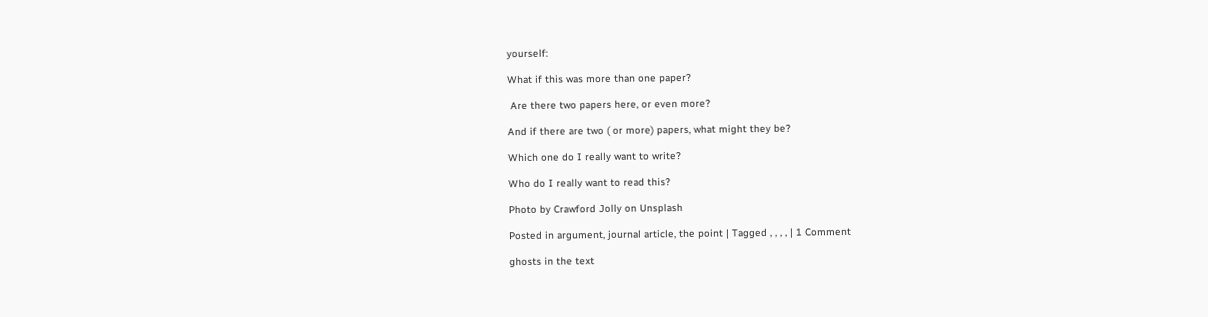yourself:

What if this was more than one paper?

 Are there two papers here, or even more?

And if there are two ( or more) papers, what might they be?

Which one do I really want to write?

Who do I really want to read this?

Photo by Crawford Jolly on Unsplash

Posted in argument, journal article, the point | Tagged , , , , | 1 Comment

ghosts in the text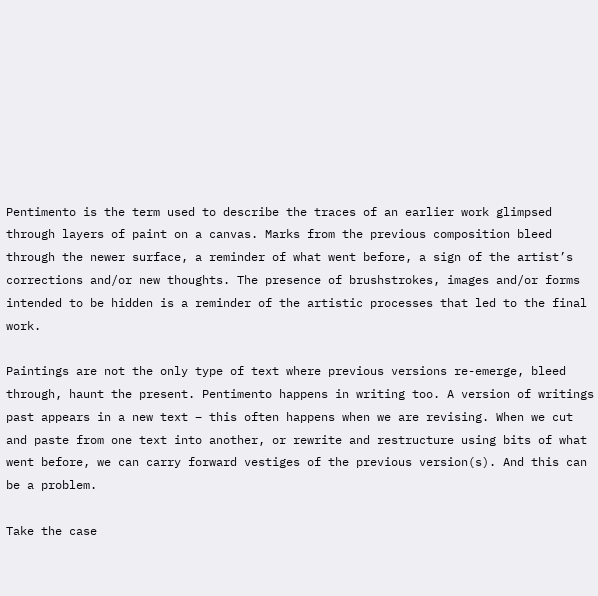Pentimento is the term used to describe the traces of an earlier work glimpsed through layers of paint on a canvas. Marks from the previous composition bleed through the newer surface, a reminder of what went before, a sign of the artist’s corrections and/or new thoughts. The presence of brushstrokes, images and/or forms intended to be hidden is a reminder of the artistic processes that led to the final work.

Paintings are not the only type of text where previous versions re-emerge, bleed through, haunt the present. Pentimento happens in writing too. A version of writings past appears in a new text – this often happens when we are revising. When we cut and paste from one text into another, or rewrite and restructure using bits of what went before, we can carry forward vestiges of the previous version(s). And this can be a problem.

Take the case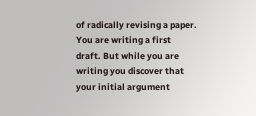of radically revising a paper. You are writing a first draft. But while you are writing you discover that your initial argument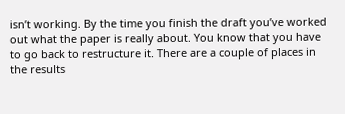isn’t working. By the time you finish the draft you’ve worked out what the paper is really about. You know that you have to go back to restructure it. There are a couple of places in the results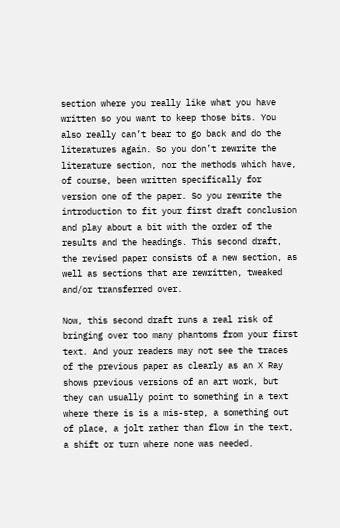section where you really like what you have written so you want to keep those bits. You also really can’t bear to go back and do the literatures again. So you don’t rewrite the literature section, nor the methods which have, of course, been written specifically for version one of the paper. So you rewrite the introduction to fit your first draft conclusion and play about a bit with the order of the results and the headings. This second draft, the revised paper consists of a new section, as well as sections that are rewritten, tweaked and/or transferred over.

Now, this second draft runs a real risk of bringing over too many phantoms from your first text. And your readers may not see the traces of the previous paper as clearly as an X Ray shows previous versions of an art work, but they can usually point to something in a text where there is is a mis-step, a something out of place, a jolt rather than flow in the text, a shift or turn where none was needed.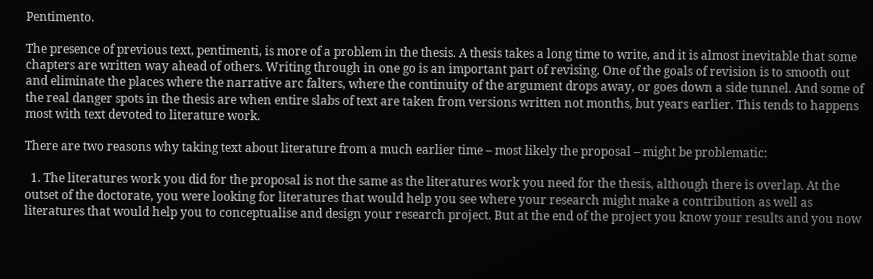Pentimento.

The presence of previous text, pentimenti, is more of a problem in the thesis. A thesis takes a long time to write, and it is almost inevitable that some chapters are written way ahead of others. Writing through in one go is an important part of revising. One of the goals of revision is to smooth out and eliminate the places where the narrative arc falters, where the continuity of the argument drops away, or goes down a side tunnel. And some of the real danger spots in the thesis are when entire slabs of text are taken from versions written not months, but years earlier. This tends to happens most with text devoted to literature work.

There are two reasons why taking text about literature from a much earlier time – most likely the proposal – might be problematic:

  1. The literatures work you did for the proposal is not the same as the literatures work you need for the thesis, although there is overlap. At the outset of the doctorate, you were looking for literatures that would help you see where your research might make a contribution as well as literatures that would help you to conceptualise and design your research project. But at the end of the project you know your results and you now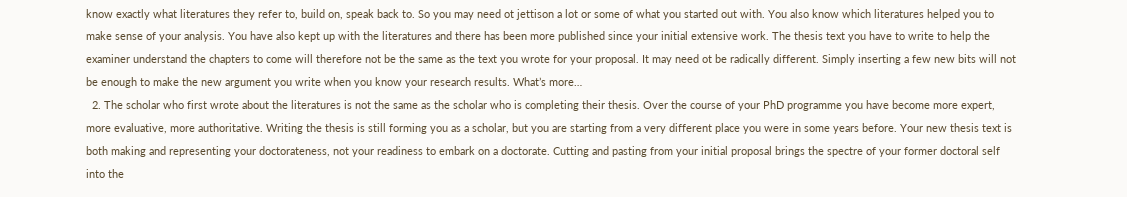know exactly what literatures they refer to, build on, speak back to. So you may need ot jettison a lot or some of what you started out with. You also know which literatures helped you to make sense of your analysis. You have also kept up with the literatures and there has been more published since your initial extensive work. The thesis text you have to write to help the examiner understand the chapters to come will therefore not be the same as the text you wrote for your proposal. It may need ot be radically different. Simply inserting a few new bits will not be enough to make the new argument you write when you know your research results. What’s more…
  2. The scholar who first wrote about the literatures is not the same as the scholar who is completing their thesis. Over the course of your PhD programme you have become more expert, more evaluative, more authoritative. Writing the thesis is still forming you as a scholar, but you are starting from a very different place you were in some years before. Your new thesis text is both making and representing your doctorateness, not your readiness to embark on a doctorate. Cutting and pasting from your initial proposal brings the spectre of your former doctoral self into the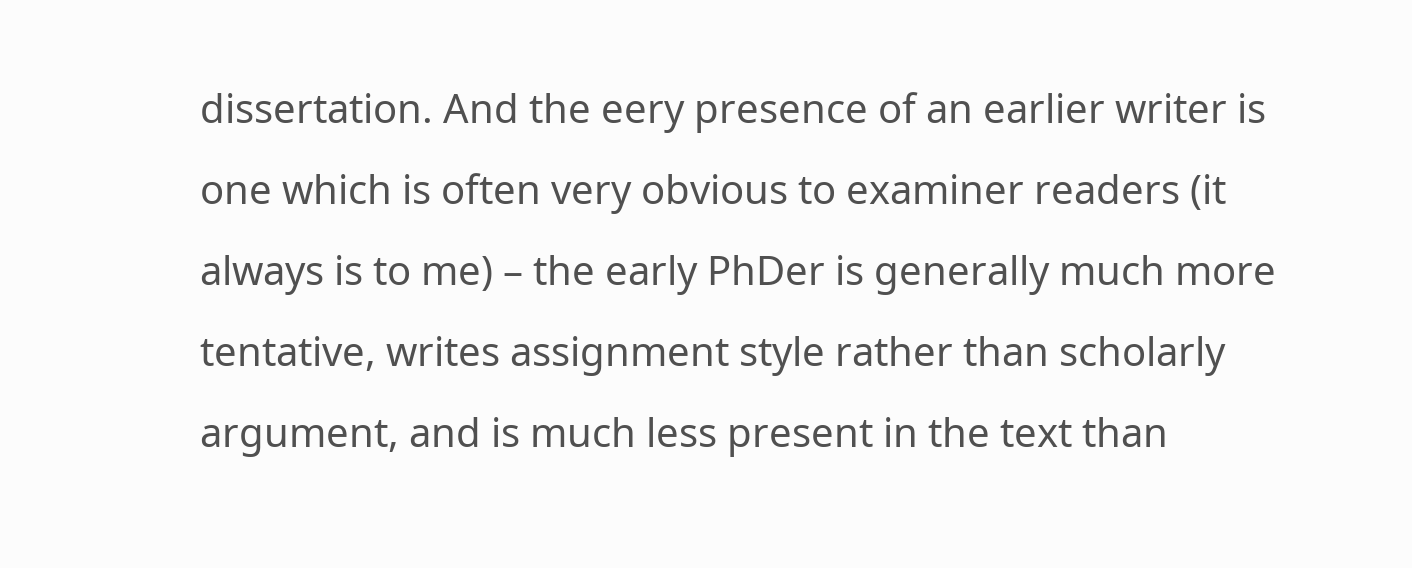dissertation. And the eery presence of an earlier writer is one which is often very obvious to examiner readers (it always is to me) – the early PhDer is generally much more tentative, writes assignment style rather than scholarly argument, and is much less present in the text than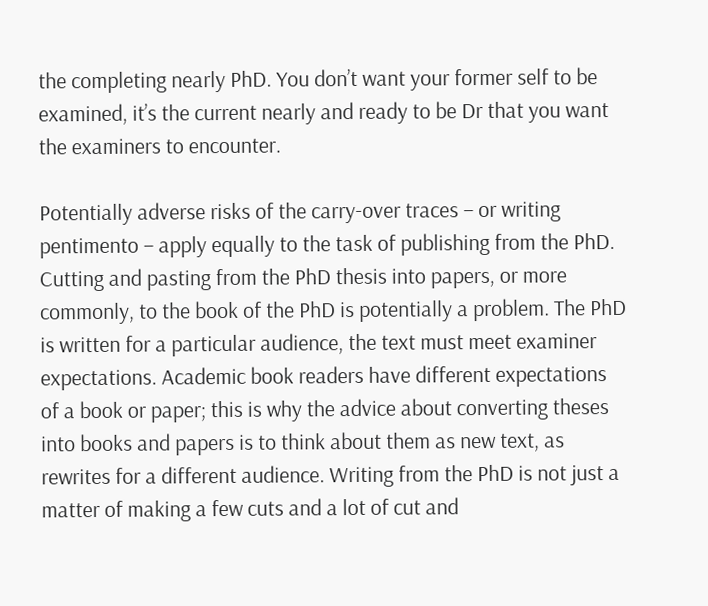the completing nearly PhD. You don’t want your former self to be examined, it’s the current nearly and ready to be Dr that you want the examiners to encounter.

Potentially adverse risks of the carry-over traces – or writing pentimento – apply equally to the task of publishing from the PhD. Cutting and pasting from the PhD thesis into papers, or more commonly, to the book of the PhD is potentially a problem. The PhD is written for a particular audience, the text must meet examiner expectations. Academic book readers have different expectations of a book or paper; this is why the advice about converting theses into books and papers is to think about them as new text, as rewrites for a different audience. Writing from the PhD is not just a matter of making a few cuts and a lot of cut and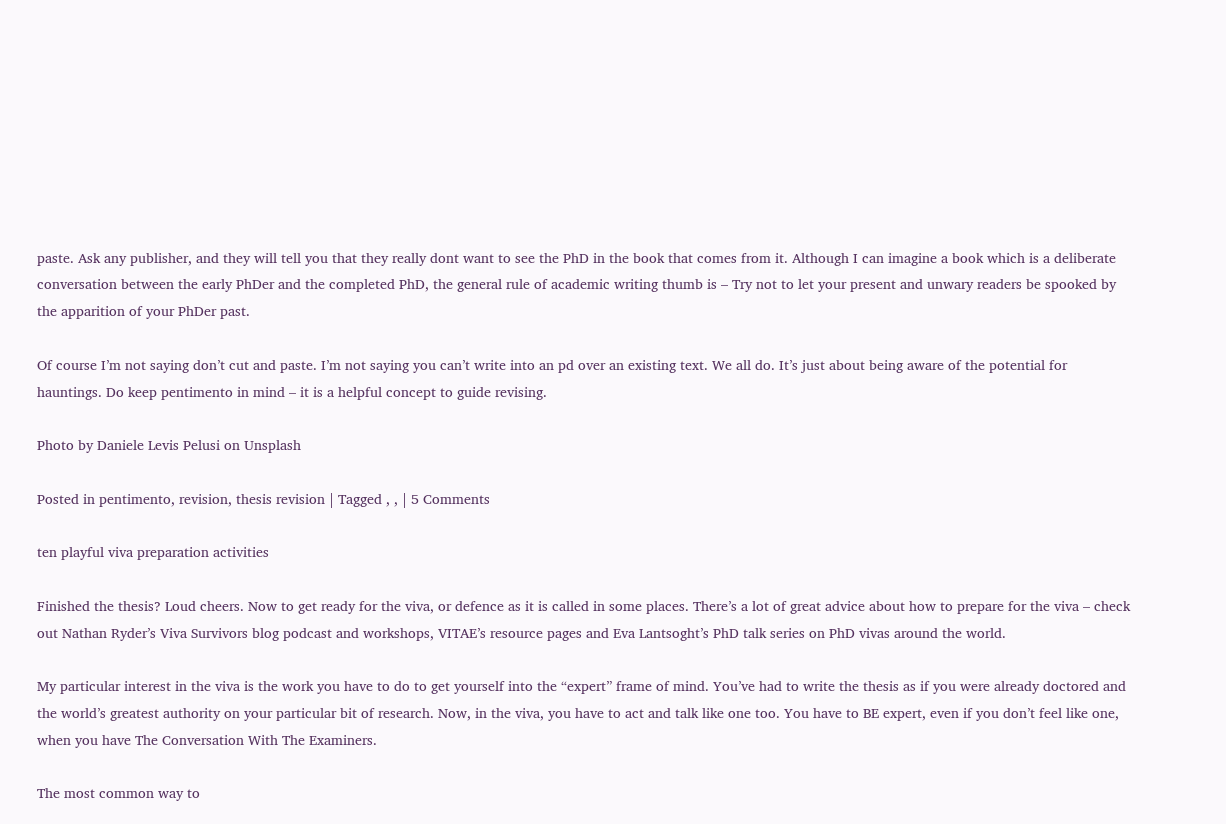paste. Ask any publisher, and they will tell you that they really dont want to see the PhD in the book that comes from it. Although I can imagine a book which is a deliberate conversation between the early PhDer and the completed PhD, the general rule of academic writing thumb is – Try not to let your present and unwary readers be spooked by the apparition of your PhDer past.

Of course I’m not saying don’t cut and paste. I’m not saying you can’t write into an pd over an existing text. We all do. It’s just about being aware of the potential for hauntings. Do keep pentimento in mind – it is a helpful concept to guide revising.

Photo by Daniele Levis Pelusi on Unsplash

Posted in pentimento, revision, thesis revision | Tagged , , | 5 Comments

ten playful viva preparation activities

Finished the thesis? Loud cheers. Now to get ready for the viva, or defence as it is called in some places. There’s a lot of great advice about how to prepare for the viva – check out Nathan Ryder’s Viva Survivors blog podcast and workshops, VITAE’s resource pages and Eva Lantsoght’s PhD talk series on PhD vivas around the world.

My particular interest in the viva is the work you have to do to get yourself into the “expert” frame of mind. You’ve had to write the thesis as if you were already doctored and the world’s greatest authority on your particular bit of research. Now, in the viva, you have to act and talk like one too. You have to BE expert, even if you don’t feel like one, when you have The Conversation With The Examiners.

The most common way to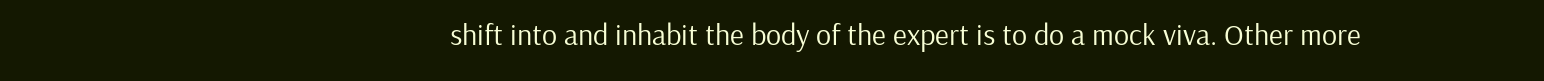shift into and inhabit the body of the expert is to do a mock viva. Other more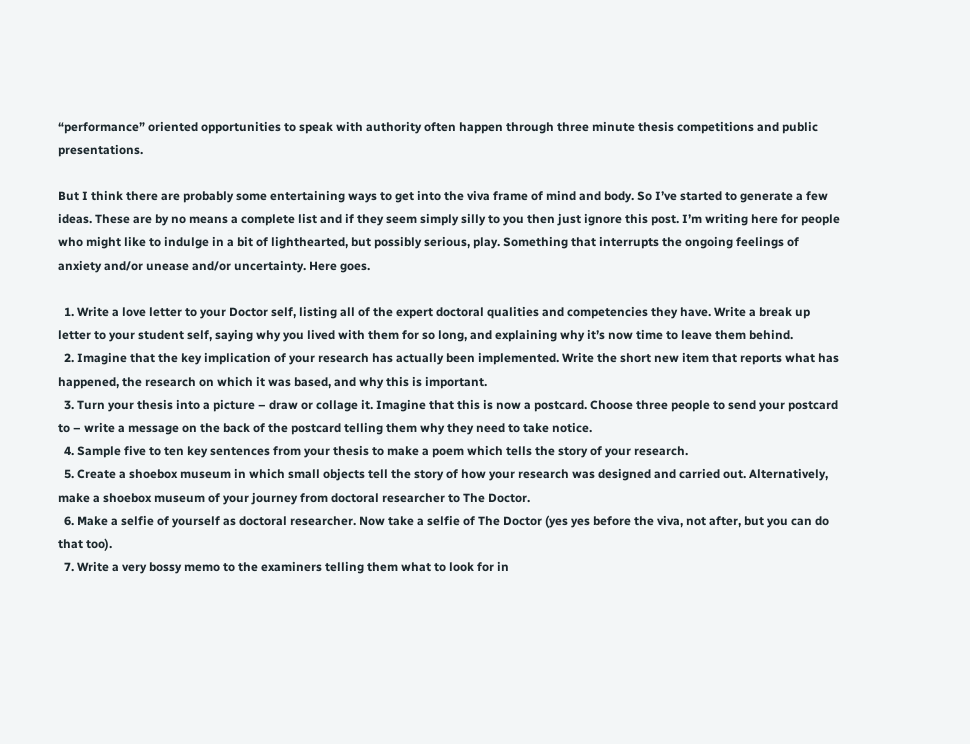“performance” oriented opportunities to speak with authority often happen through three minute thesis competitions and public presentations.

But I think there are probably some entertaining ways to get into the viva frame of mind and body. So I’ve started to generate a few ideas. These are by no means a complete list and if they seem simply silly to you then just ignore this post. I’m writing here for people who might like to indulge in a bit of lighthearted, but possibly serious, play. Something that interrupts the ongoing feelings of anxiety and/or unease and/or uncertainty. Here goes.

  1. Write a love letter to your Doctor self, listing all of the expert doctoral qualities and competencies they have. Write a break up letter to your student self, saying why you lived with them for so long, and explaining why it’s now time to leave them behind.
  2. Imagine that the key implication of your research has actually been implemented. Write the short new item that reports what has happened, the research on which it was based, and why this is important.
  3. Turn your thesis into a picture – draw or collage it. Imagine that this is now a postcard. Choose three people to send your postcard to – write a message on the back of the postcard telling them why they need to take notice.
  4. Sample five to ten key sentences from your thesis to make a poem which tells the story of your research.
  5. Create a shoebox museum in which small objects tell the story of how your research was designed and carried out. Alternatively, make a shoebox museum of your journey from doctoral researcher to The Doctor.
  6. Make a selfie of yourself as doctoral researcher. Now take a selfie of The Doctor (yes yes before the viva, not after, but you can do that too).
  7. Write a very bossy memo to the examiners telling them what to look for in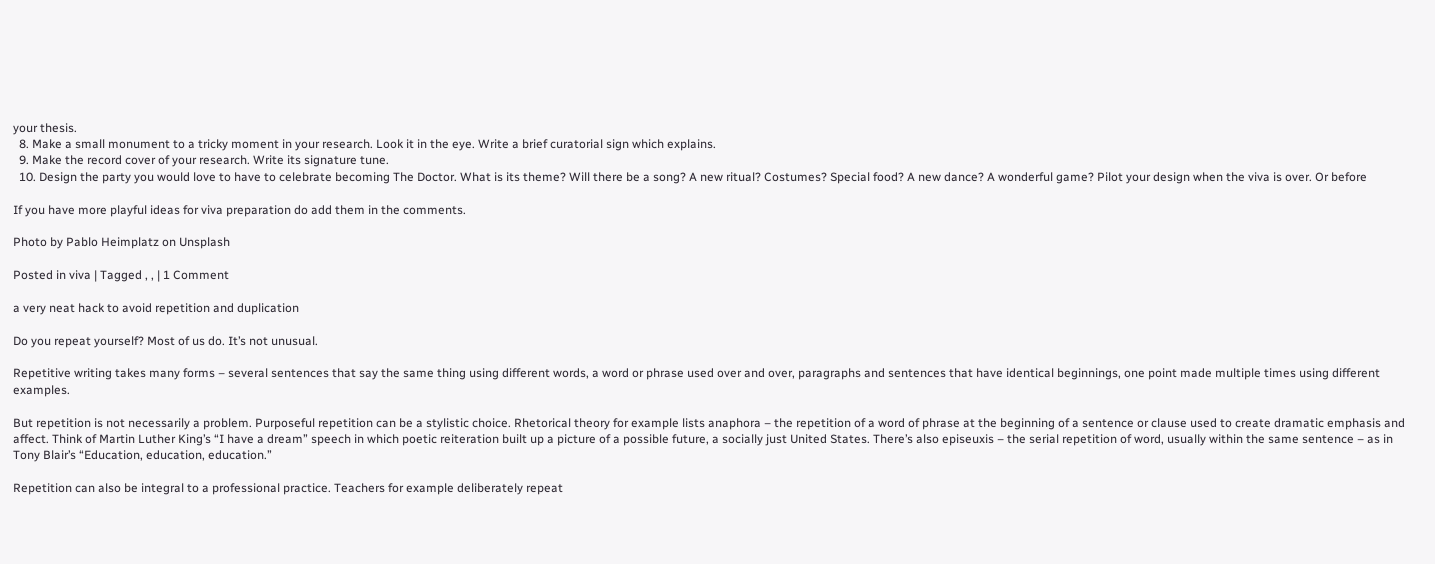your thesis.
  8. Make a small monument to a tricky moment in your research. Look it in the eye. Write a brief curatorial sign which explains.
  9. Make the record cover of your research. Write its signature tune.
  10. Design the party you would love to have to celebrate becoming The Doctor. What is its theme? Will there be a song? A new ritual? Costumes? Special food? A new dance? A wonderful game? Pilot your design when the viva is over. Or before

If you have more playful ideas for viva preparation do add them in the comments.

Photo by Pablo Heimplatz on Unsplash

Posted in viva | Tagged , , | 1 Comment

a very neat hack to avoid repetition and duplication

Do you repeat yourself? Most of us do. It’s not unusual.

Repetitive writing takes many forms – several sentences that say the same thing using different words, a word or phrase used over and over, paragraphs and sentences that have identical beginnings, one point made multiple times using different examples.

But repetition is not necessarily a problem. Purposeful repetition can be a stylistic choice. Rhetorical theory for example lists anaphora – the repetition of a word of phrase at the beginning of a sentence or clause used to create dramatic emphasis and affect. Think of Martin Luther King’s “I have a dream” speech in which poetic reiteration built up a picture of a possible future, a socially just United States. There’s also episeuxis – the serial repetition of word, usually within the same sentence – as in Tony Blair’s “Education, education, education.”

Repetition can also be integral to a professional practice. Teachers for example deliberately repeat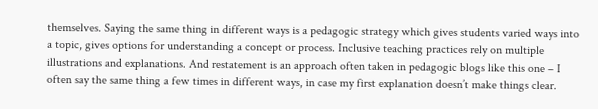themselves. Saying the same thing in different ways is a pedagogic strategy which gives students varied ways into a topic, gives options for understanding a concept or process. Inclusive teaching practices rely on multiple illustrations and explanations. And restatement is an approach often taken in pedagogic blogs like this one – I often say the same thing a few times in different ways, in case my first explanation doesn’t make things clear.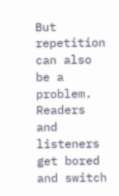But repetition can also be a problem. Readers and listeners get bored and switch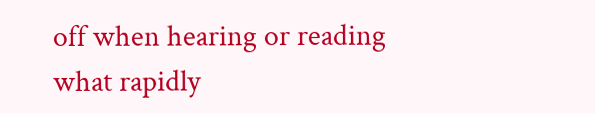off when hearing or reading what rapidly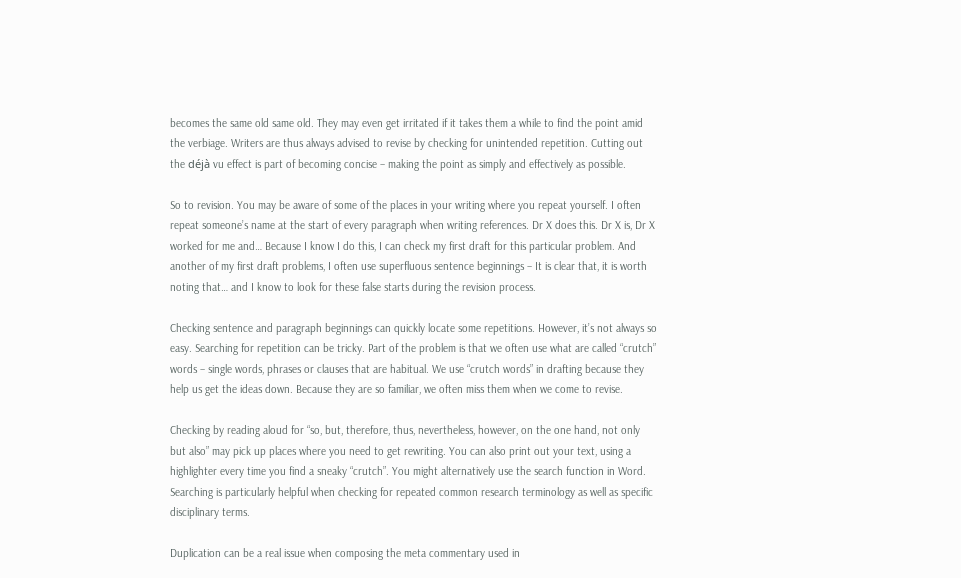becomes the same old same old. They may even get irritated if it takes them a while to find the point amid the verbiage. Writers are thus always advised to revise by checking for unintended repetition. Cutting out the déjà vu effect is part of becoming concise – making the point as simply and effectively as possible.

So to revision. You may be aware of some of the places in your writing where you repeat yourself. I often repeat someone’s name at the start of every paragraph when writing references. Dr X does this. Dr X is, Dr X worked for me and… Because I know I do this, I can check my first draft for this particular problem. And another of my first draft problems, I often use superfluous sentence beginnings – It is clear that, it is worth noting that… and I know to look for these false starts during the revision process.

Checking sentence and paragraph beginnings can quickly locate some repetitions. However, it’s not always so easy. Searching for repetition can be tricky. Part of the problem is that we often use what are called “crutch” words – single words, phrases or clauses that are habitual. We use “crutch words” in drafting because they help us get the ideas down. Because they are so familiar, we often miss them when we come to revise.

Checking by reading aloud for “so, but, therefore, thus, nevertheless, however, on the one hand, not only but also” may pick up places where you need to get rewriting. You can also print out your text, using a highlighter every time you find a sneaky “crutch”. You might alternatively use the search function in Word. Searching is particularly helpful when checking for repeated common research terminology as well as specific disciplinary terms.

Duplication can be a real issue when composing the meta commentary used in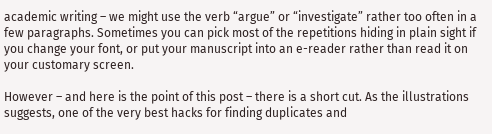academic writing – we might use the verb “argue” or “investigate” rather too often in a few paragraphs. Sometimes you can pick most of the repetitions hiding in plain sight if you change your font, or put your manuscript into an e-reader rather than read it on your customary screen.

However – and here is the point of this post – there is a short cut. As the illustrations suggests, one of the very best hacks for finding duplicates and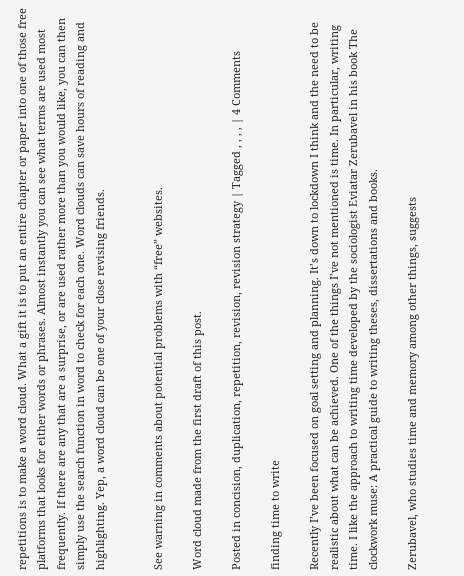repetitions is to make a word cloud. What a gift it is to put an entire chapter or paper into one of those free platforms that looks for either words or phrases. Almost instantly you can see what terms are used most frequently. If there are any that are a surprise, or are used rather more than you would like, you can then simply use the search function in word to check for each one. Word clouds can save hours of reading and highlighting. Yep, a word cloud can be one of your close revising friends.


See warning in comments about potential problems with “free” websites.

Word cloud made from the first draft of this post.

Posted in concision, duplication, repetition, revision, revision strategy | Tagged , , , , | 4 Comments

finding time to write

Recently I’ve been focused on goal setting and planning. It’s down to lockdown I think and the need to be realistic about what can be achieved. One of the things I’ve not mentioned is time. In particular, writing time. I like the approach to writing time developed by the sociologist Eviatar Zerubavel in his book The clockwork muse: A practical guide to writing theses, dissertations and books.

Zerubavel, who studies time and memory among other things, suggests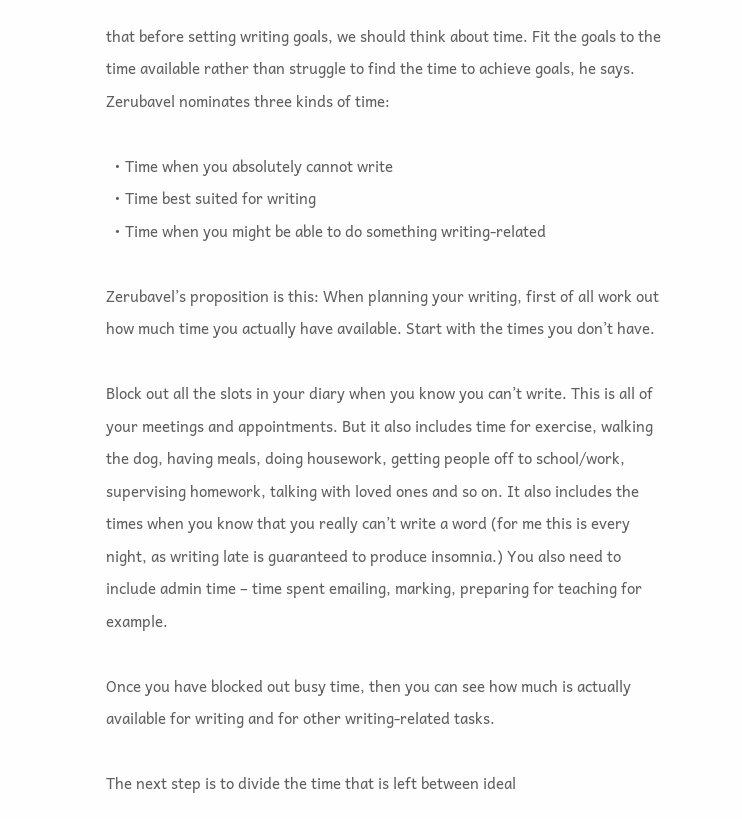that before setting writing goals, we should think about time. Fit the goals to the time available rather than struggle to find the time to achieve goals, he says. Zerubavel nominates three kinds of time:

  • Time when you absolutely cannot write
  • Time best suited for writing
  • Time when you might be able to do something writing-related

Zerubavel’s proposition is this: When planning your writing, first of all work out how much time you actually have available. Start with the times you don’t have.

Block out all the slots in your diary when you know you can’t write. This is all of your meetings and appointments. But it also includes time for exercise, walking the dog, having meals, doing housework, getting people off to school/work, supervising homework, talking with loved ones and so on. It also includes the times when you know that you really can’t write a word (for me this is every night, as writing late is guaranteed to produce insomnia.) You also need to include admin time – time spent emailing, marking, preparing for teaching for example.

Once you have blocked out busy time, then you can see how much is actually available for writing and for other writing-related tasks.

The next step is to divide the time that is left between ideal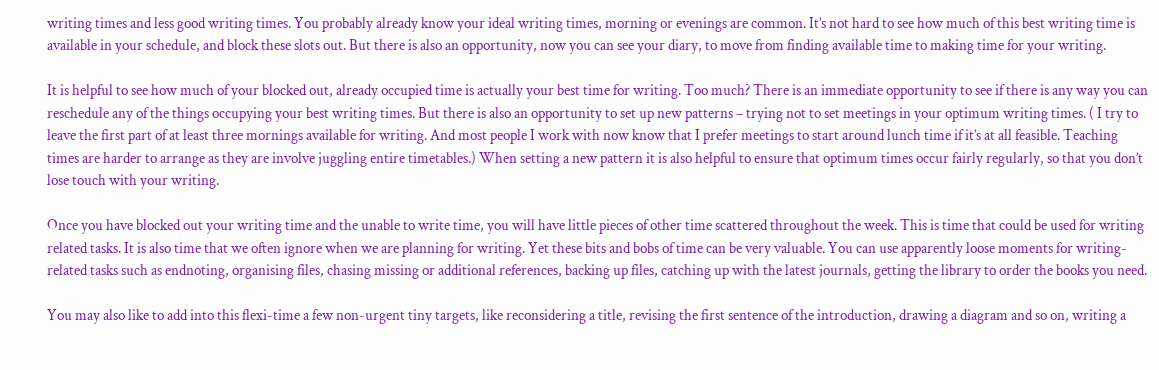writing times and less good writing times. You probably already know your ideal writing times, morning or evenings are common. It’s not hard to see how much of this best writing time is available in your schedule, and block these slots out. But there is also an opportunity, now you can see your diary, to move from finding available time to making time for your writing.

It is helpful to see how much of your blocked out, already occupied time is actually your best time for writing. Too much? There is an immediate opportunity to see if there is any way you can reschedule any of the things occupying your best writing times. But there is also an opportunity to set up new patterns – trying not to set meetings in your optimum writing times. ( I try to leave the first part of at least three mornings available for writing. And most people I work with now know that I prefer meetings to start around lunch time if it’s at all feasible. Teaching times are harder to arrange as they are involve juggling entire timetables.) When setting a new pattern it is also helpful to ensure that optimum times occur fairly regularly, so that you don’t lose touch with your writing.

Once you have blocked out your writing time and the unable to write time, you will have little pieces of other time scattered throughout the week. This is time that could be used for writing related tasks. It is also time that we often ignore when we are planning for writing. Yet these bits and bobs of time can be very valuable. You can use apparently loose moments for writing-related tasks such as endnoting, organising files, chasing missing or additional references, backing up files, catching up with the latest journals, getting the library to order the books you need.

You may also like to add into this flexi-time a few non-urgent tiny targets, like reconsidering a title, revising the first sentence of the introduction, drawing a diagram and so on, writing a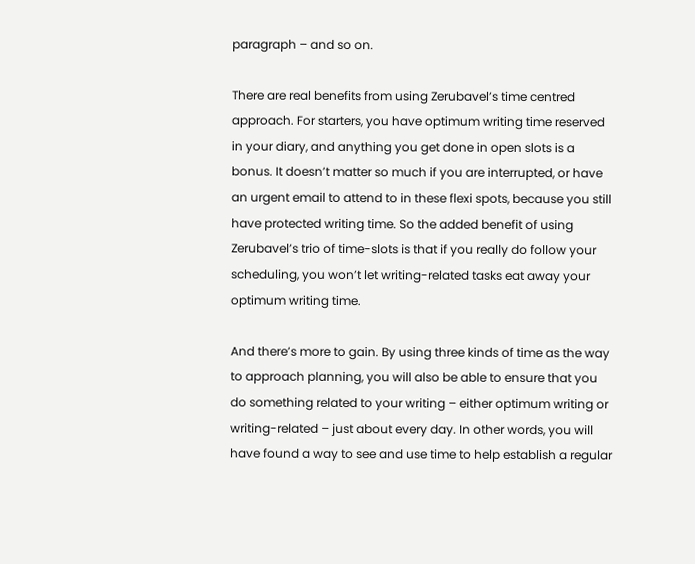paragraph – and so on.

There are real benefits from using Zerubavel’s time centred approach. For starters, you have optimum writing time reserved in your diary, and anything you get done in open slots is a bonus. It doesn’t matter so much if you are interrupted, or have an urgent email to attend to in these flexi spots, because you still have protected writing time. So the added benefit of using Zerubavel’s trio of time-slots is that if you really do follow your scheduling, you won’t let writing-related tasks eat away your optimum writing time.

And there’s more to gain. By using three kinds of time as the way to approach planning, you will also be able to ensure that you do something related to your writing – either optimum writing or writing-related – just about every day. In other words, you will have found a way to see and use time to help establish a regular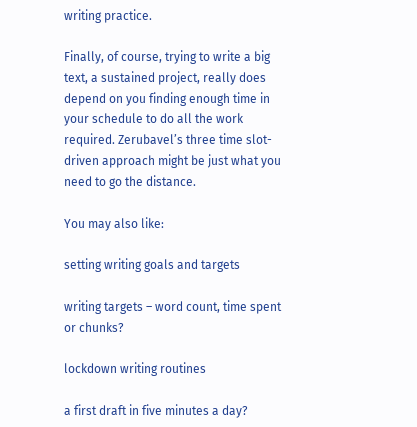writing practice.

Finally, of course, trying to write a big text, a sustained project, really does depend on you finding enough time in your schedule to do all the work required. Zerubavel’s three time slot-driven approach might be just what you need to go the distance.

You may also like:

setting writing goals and targets

writing targets – word count, time spent or chunks?

lockdown writing routines

a first draft in five minutes a day?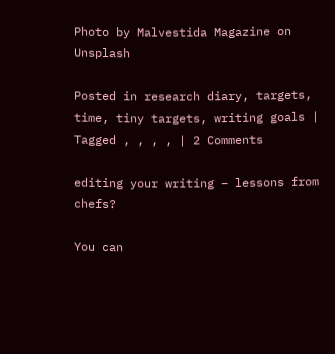Photo by Malvestida Magazine on Unsplash

Posted in research diary, targets, time, tiny targets, writing goals | Tagged , , , , | 2 Comments

editing your writing – lessons from chefs?

You can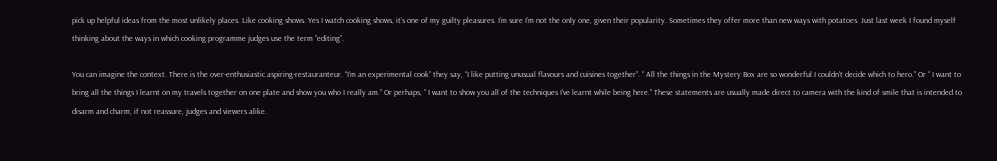pick up helpful ideas from the most unlikely places. Like cooking shows. Yes I watch cooking shows, it’s one of my guilty pleasures. I’m sure I’m not the only one, given their popularity. Sometimes they offer more than new ways with potatoes. Just last week I found myself thinking about the ways in which cooking programme judges use the term “editing”.

You can imagine the context. There is the over-enthusiastic aspiring-restauranteur. “I’m an experimental cook” they say, “I like putting unusual flavours and cuisines together”. “ All the things in the Mystery Box are so wonderful I couldn’t decide which to hero.” Or “ I want to bring all the things I learnt on my travels together on one plate and show you who I really am.” Or perhaps, “ I want to show you all of the techniques I’ve learnt while being here.” These statements are usually made direct to camera with the kind of smile that is intended to disarm and charm, if not reassure, judges and viewers alike.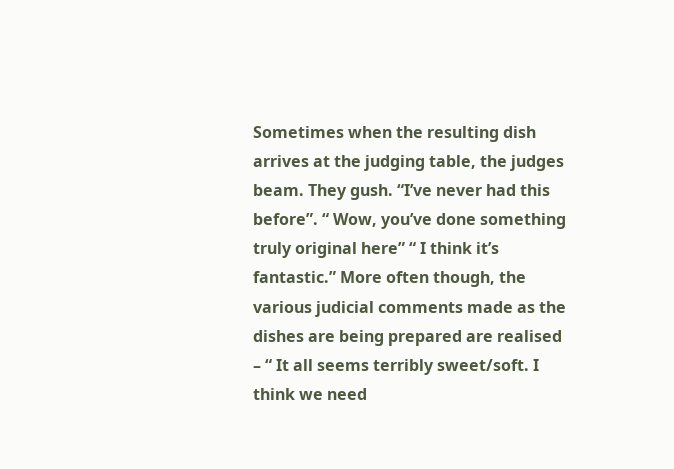Sometimes when the resulting dish arrives at the judging table, the judges beam. They gush. “I’ve never had this before”. “ Wow, you’ve done something truly original here” “ I think it’s fantastic.” More often though, the various judicial comments made as the dishes are being prepared are realised – “ It all seems terribly sweet/soft. I think we need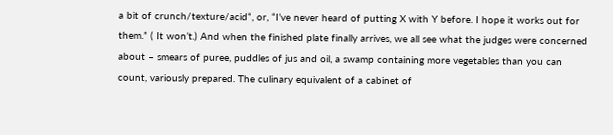a bit of crunch/texture/acid“, or, “I’ve never heard of putting X with Y before. I hope it works out for them.” ( It won’t.) And when the finished plate finally arrives, we all see what the judges were concerned about – smears of puree, puddles of jus and oil, a swamp containing more vegetables than you can count, variously prepared. The culinary equivalent of a cabinet of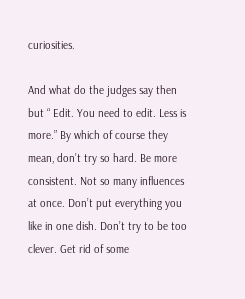curiosities.

And what do the judges say then but “ Edit. You need to edit. Less is more.” By which of course they mean, don’t try so hard. Be more consistent. Not so many influences at once. Don’t put everything you like in one dish. Don’t try to be too clever. Get rid of some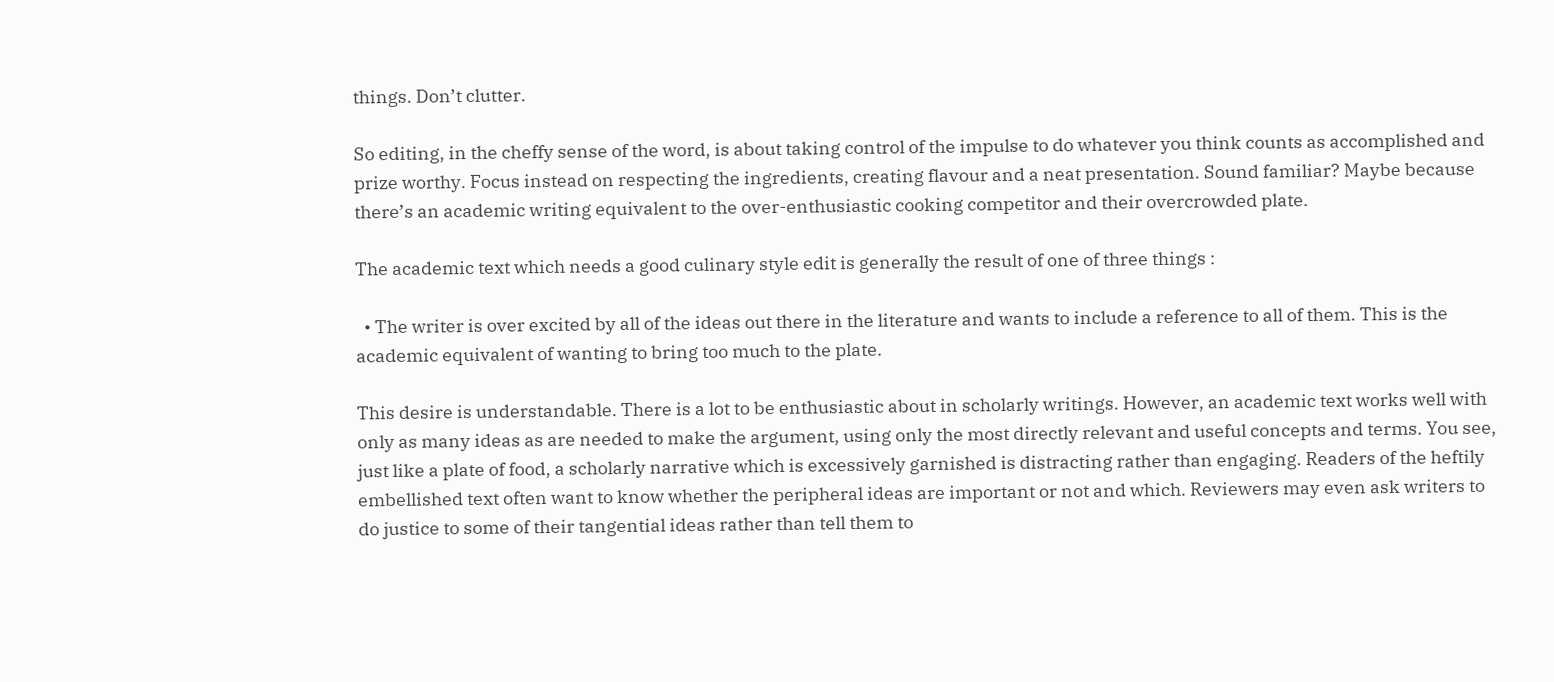things. Don’t clutter.

So editing, in the cheffy sense of the word, is about taking control of the impulse to do whatever you think counts as accomplished and prize worthy. Focus instead on respecting the ingredients, creating flavour and a neat presentation. Sound familiar? Maybe because there’s an academic writing equivalent to the over-enthusiastic cooking competitor and their overcrowded plate.

The academic text which needs a good culinary style edit is generally the result of one of three things :

  • The writer is over excited by all of the ideas out there in the literature and wants to include a reference to all of them. This is the academic equivalent of wanting to bring too much to the plate.

This desire is understandable. There is a lot to be enthusiastic about in scholarly writings. However, an academic text works well with only as many ideas as are needed to make the argument, using only the most directly relevant and useful concepts and terms. You see, just like a plate of food, a scholarly narrative which is excessively garnished is distracting rather than engaging. Readers of the heftily embellished text often want to know whether the peripheral ideas are important or not and which. Reviewers may even ask writers to do justice to some of their tangential ideas rather than tell them to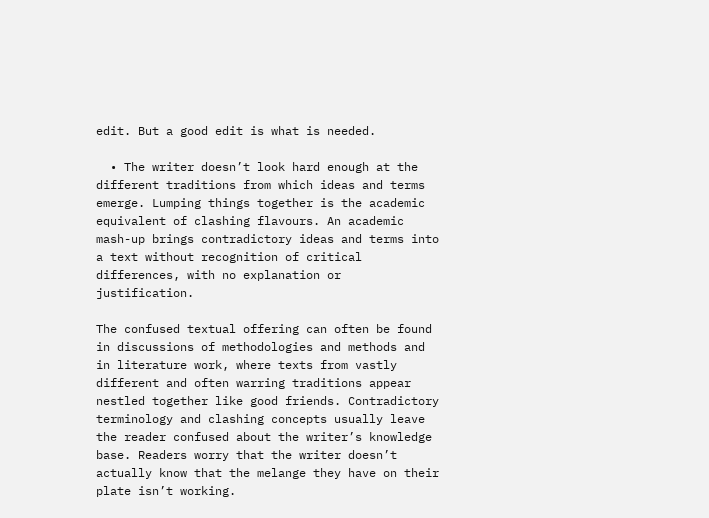edit. But a good edit is what is needed.

  • The writer doesn’t look hard enough at the different traditions from which ideas and terms emerge. Lumping things together is the academic equivalent of clashing flavours. An academic mash-up brings contradictory ideas and terms into a text without recognition of critical differences, with no explanation or justification.

The confused textual offering can often be found in discussions of methodologies and methods and in literature work, where texts from vastly different and often warring traditions appear nestled together like good friends. Contradictory terminology and clashing concepts usually leave the reader confused about the writer’s knowledge base. Readers worry that the writer doesn’t actually know that the melange they have on their plate isn’t working.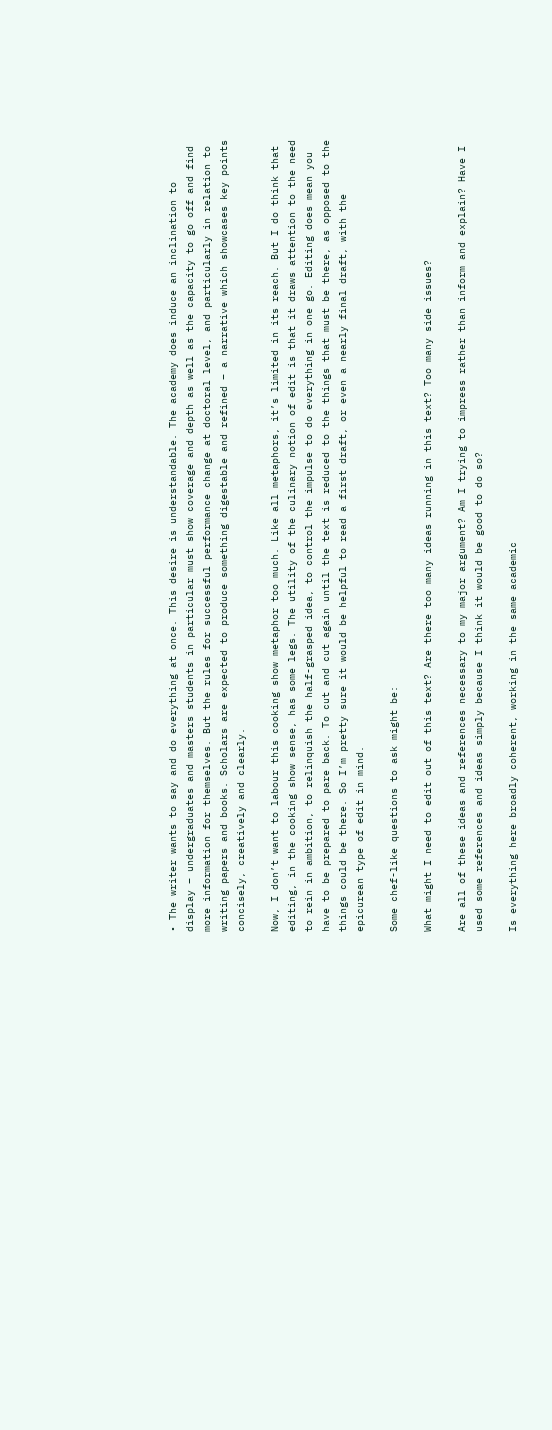• The writer wants to say and do everything at once. This desire is understandable. The academy does induce an inclination to display – undergraduates and masters students in particular must show coverage and depth as well as the capacity to go off and find more information for themselves. But the rules for successful performance change at doctoral level, and particularly in relation to writing papers and books. Scholars are expected to produce something digestable and refined – a narrative which showcases key points concisely, creatively and clearly.

Now, I don’t want to labour this cooking show metaphor too much. Like all metaphors, it’s limited in its reach. But I do think that editing, in the cooking show sense, has some legs. The utility of the culinary notion of edit is that it draws attention to the need to rein in ambition, to relinquish the half-grasped idea, to control the impulse to do everything in one go. Editing does mean you have to be prepared to pare back. To cut and cut again until the text is reduced to the things that must be there, as opposed to the things could be there. So I’m pretty sure it would be helpful to read a first draft, or even a nearly final draft, with the epicurean type of edit in mind.

Some chef-like questions to ask might be:

What might I need to edit out of this text? Are there too many ideas running in this text? Too many side issues?

Are all of these ideas and references necessary to my major argument? Am I trying to impress rather than inform and explain? Have I used some references and ideas simply because I think it would be good to do so?

Is everything here broadly coherent, working in the same academic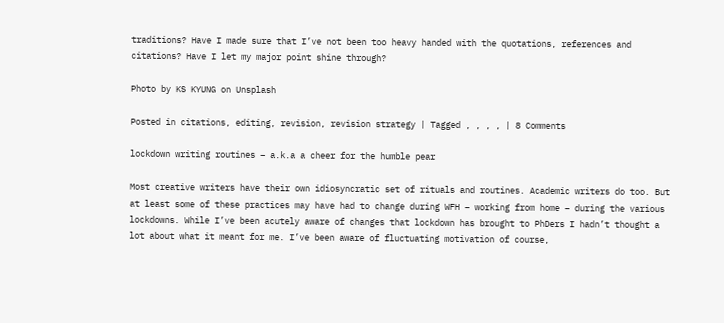traditions? Have I made sure that I’ve not been too heavy handed with the quotations, references and citations? Have I let my major point shine through?

Photo by KS KYUNG on Unsplash

Posted in citations, editing, revision, revision strategy | Tagged , , , , | 8 Comments

lockdown writing routines – a.k.a a cheer for the humble pear

Most creative writers have their own idiosyncratic set of rituals and routines. Academic writers do too. But at least some of these practices may have had to change during WFH – working from home – during the various lockdowns. While I’ve been acutely aware of changes that lockdown has brought to PhDers I hadn’t thought a lot about what it meant for me. I’ve been aware of fluctuating motivation of course,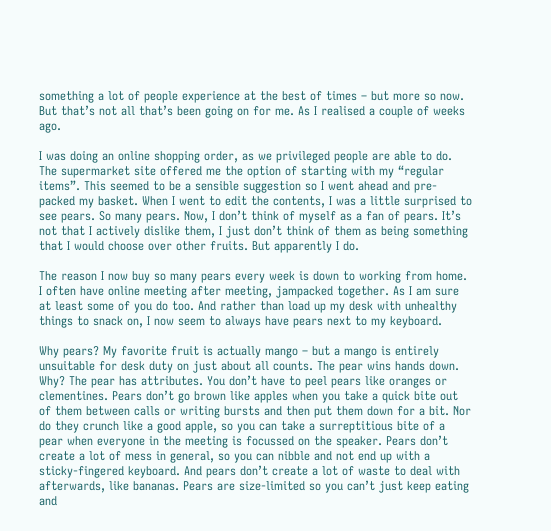something a lot of people experience at the best of times – but more so now. But that’s not all that’s been going on for me. As I realised a couple of weeks ago.

I was doing an online shopping order, as we privileged people are able to do. The supermarket site offered me the option of starting with my “regular items”. This seemed to be a sensible suggestion so I went ahead and pre-packed my basket. When I went to edit the contents, I was a little surprised to see pears. So many pears. Now, I don’t think of myself as a fan of pears. It’s not that I actively dislike them, I just don’t think of them as being something that I would choose over other fruits. But apparently I do.

The reason I now buy so many pears every week is down to working from home. I often have online meeting after meeting, jampacked together. As I am sure at least some of you do too. And rather than load up my desk with unhealthy things to snack on, I now seem to always have pears next to my keyboard.

Why pears? My favorite fruit is actually mango – but a mango is entirely unsuitable for desk duty on just about all counts. The pear wins hands down. Why? The pear has attributes. You don’t have to peel pears like oranges or clementines. Pears don’t go brown like apples when you take a quick bite out of them between calls or writing bursts and then put them down for a bit. Nor do they crunch like a good apple, so you can take a surreptitious bite of a pear when everyone in the meeting is focussed on the speaker. Pears don’t create a lot of mess in general, so you can nibble and not end up with a sticky-fingered keyboard. And pears don’t create a lot of waste to deal with afterwards, like bananas. Pears are size-limited so you can’t just keep eating and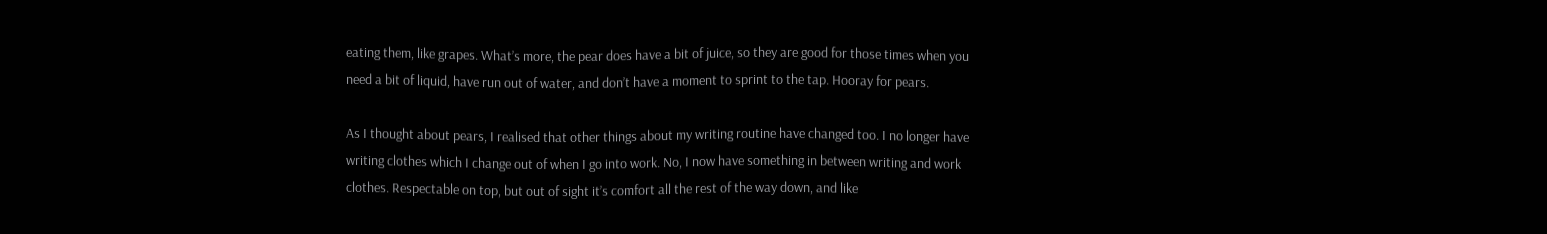eating them, like grapes. What’s more, the pear does have a bit of juice, so they are good for those times when you need a bit of liquid, have run out of water, and don’t have a moment to sprint to the tap. Hooray for pears.

As I thought about pears, I realised that other things about my writing routine have changed too. I no longer have writing clothes which I change out of when I go into work. No, I now have something in between writing and work clothes. Respectable on top, but out of sight it’s comfort all the rest of the way down, and like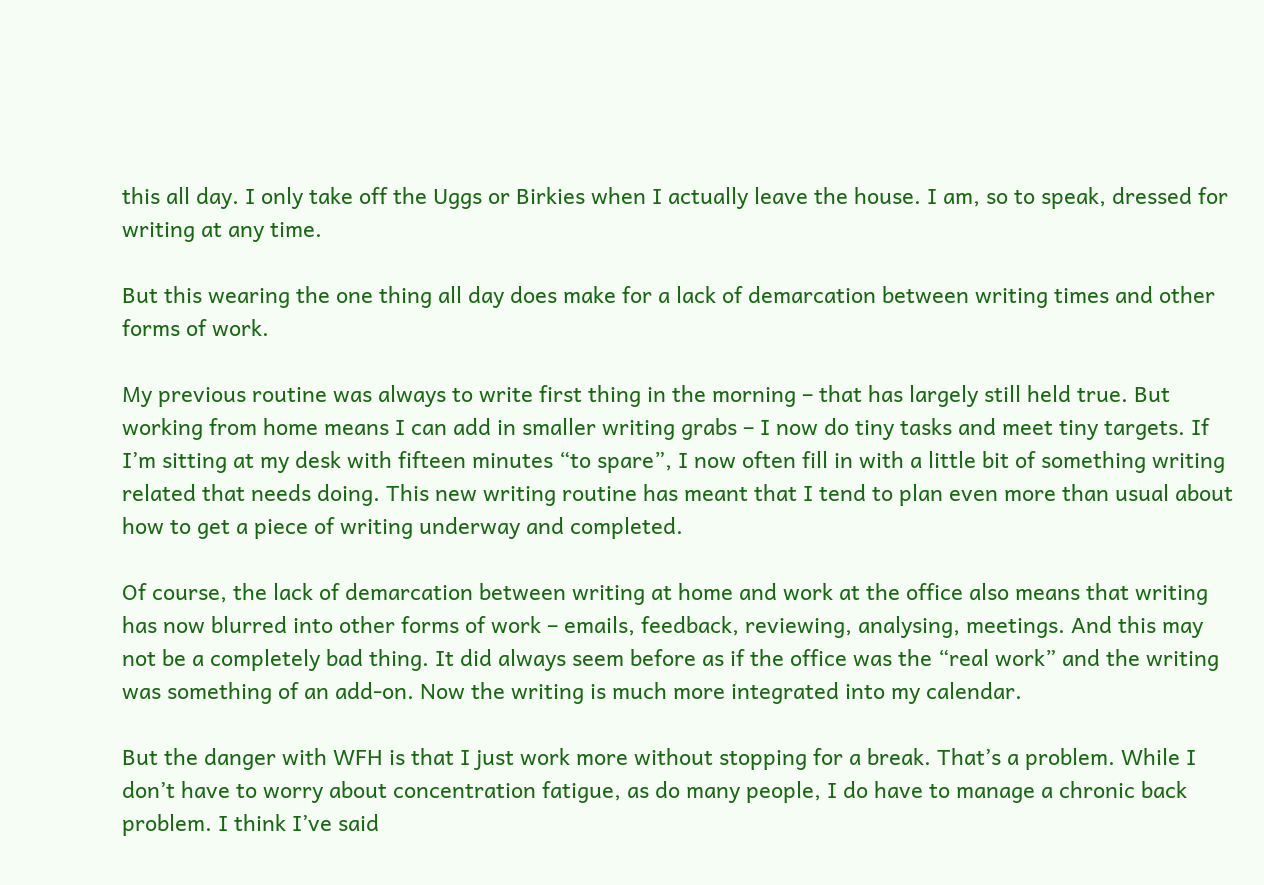this all day. I only take off the Uggs or Birkies when I actually leave the house. I am, so to speak, dressed for writing at any time.

But this wearing the one thing all day does make for a lack of demarcation between writing times and other forms of work.

My previous routine was always to write first thing in the morning – that has largely still held true. But working from home means I can add in smaller writing grabs – I now do tiny tasks and meet tiny targets. If I’m sitting at my desk with fifteen minutes “to spare”, I now often fill in with a little bit of something writing related that needs doing. This new writing routine has meant that I tend to plan even more than usual about how to get a piece of writing underway and completed.

Of course, the lack of demarcation between writing at home and work at the office also means that writing has now blurred into other forms of work – emails, feedback, reviewing, analysing, meetings. And this may not be a completely bad thing. It did always seem before as if the office was the “real work” and the writing was something of an add-on. Now the writing is much more integrated into my calendar.

But the danger with WFH is that I just work more without stopping for a break. That’s a problem. While I don’t have to worry about concentration fatigue, as do many people, I do have to manage a chronic back problem. I think I’ve said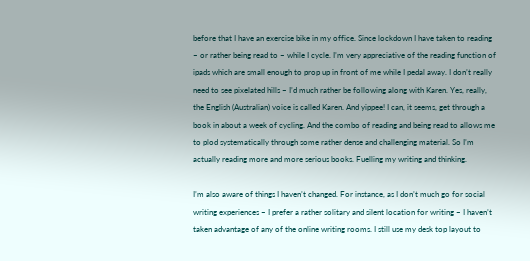before that I have an exercise bike in my office. Since lockdown I have taken to reading – or rather being read to – while I cycle. I’m very appreciative of the reading function of ipads which are small enough to prop up in front of me while I pedal away. I don’t really need to see pixelated hills – I’d much rather be following along with Karen. Yes, really, the English (Australian) voice is called Karen. And yippee! I can, it seems, get through a book in about a week of cycling. And the combo of reading and being read to allows me to plod systematically through some rather dense and challenging material. So I’m actually reading more and more serious books. Fuelling my writing and thinking.

I’m also aware of things I haven’t changed. For instance, as I don’t much go for social writing experiences – I prefer a rather solitary and silent location for writing – I haven’t taken advantage of any of the online writing rooms. I still use my desk top layout to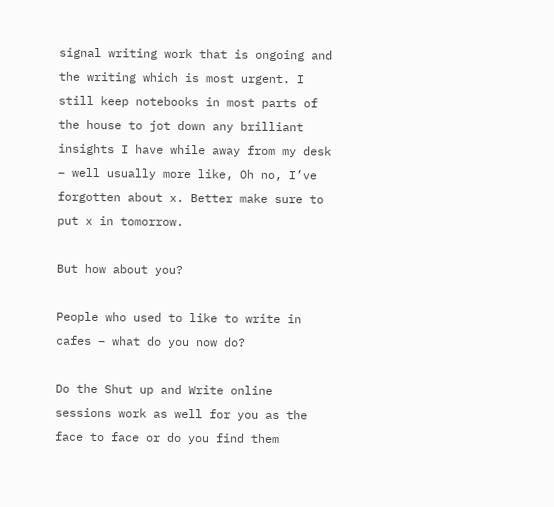signal writing work that is ongoing and the writing which is most urgent. I still keep notebooks in most parts of the house to jot down any brilliant insights I have while away from my desk – well usually more like, Oh no, I’ve forgotten about x. Better make sure to put x in tomorrow.

But how about you?

People who used to like to write in cafes – what do you now do?

Do the Shut up and Write online sessions work as well for you as the face to face or do you find them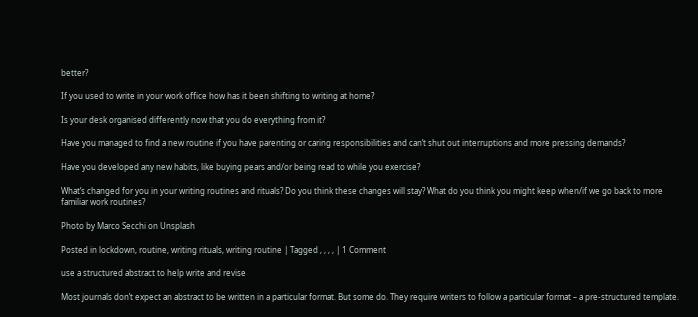better?

If you used to write in your work office how has it been shifting to writing at home?

Is your desk organised differently now that you do everything from it?

Have you managed to find a new routine if you have parenting or caring responsibilities and can’t shut out interruptions and more pressing demands?

Have you developed any new habits, like buying pears and/or being read to while you exercise?

What’s changed for you in your writing routines and rituals? Do you think these changes will stay? What do you think you might keep when/if we go back to more familiar work routines?

Photo by Marco Secchi on Unsplash

Posted in lockdown, routine, writing rituals, writing routine | Tagged , , , , | 1 Comment

use a structured abstract to help write and revise

Most journals don’t expect an abstract to be written in a particular format. But some do. They require writers to follow a particular format – a pre-structured template.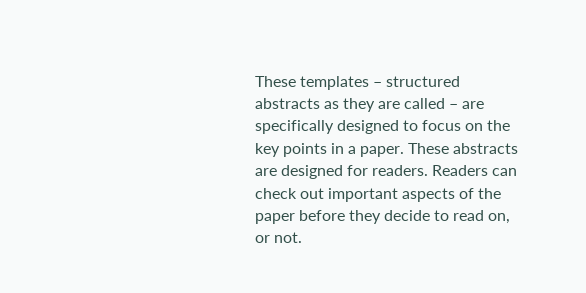These templates – structured abstracts as they are called – are specifically designed to focus on the key points in a paper. These abstracts are designed for readers. Readers can check out important aspects of the paper before they decide to read on, or not.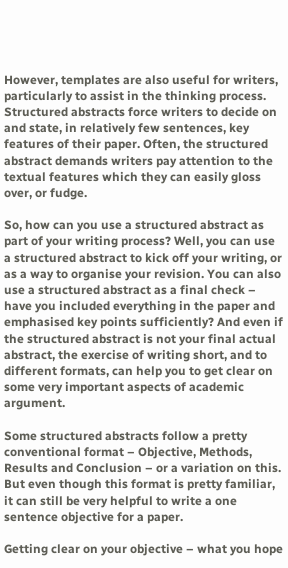However, templates are also useful for writers, particularly to assist in the thinking process. Structured abstracts force writers to decide on and state, in relatively few sentences, key features of their paper. Often, the structured abstract demands writers pay attention to the textual features which they can easily gloss over, or fudge.

So, how can you use a structured abstract as part of your writing process? Well, you can use a structured abstract to kick off your writing, or as a way to organise your revision. You can also use a structured abstract as a final check – have you included everything in the paper and emphasised key points sufficiently? And even if the structured abstract is not your final actual abstract, the exercise of writing short, and to different formats, can help you to get clear on some very important aspects of academic argument.

Some structured abstracts follow a pretty conventional format – Objective, Methods, Results and Conclusion – or a variation on this. But even though this format is pretty familiar, it can still be very helpful to write a one sentence objective for a paper.

Getting clear on your objective – what you hope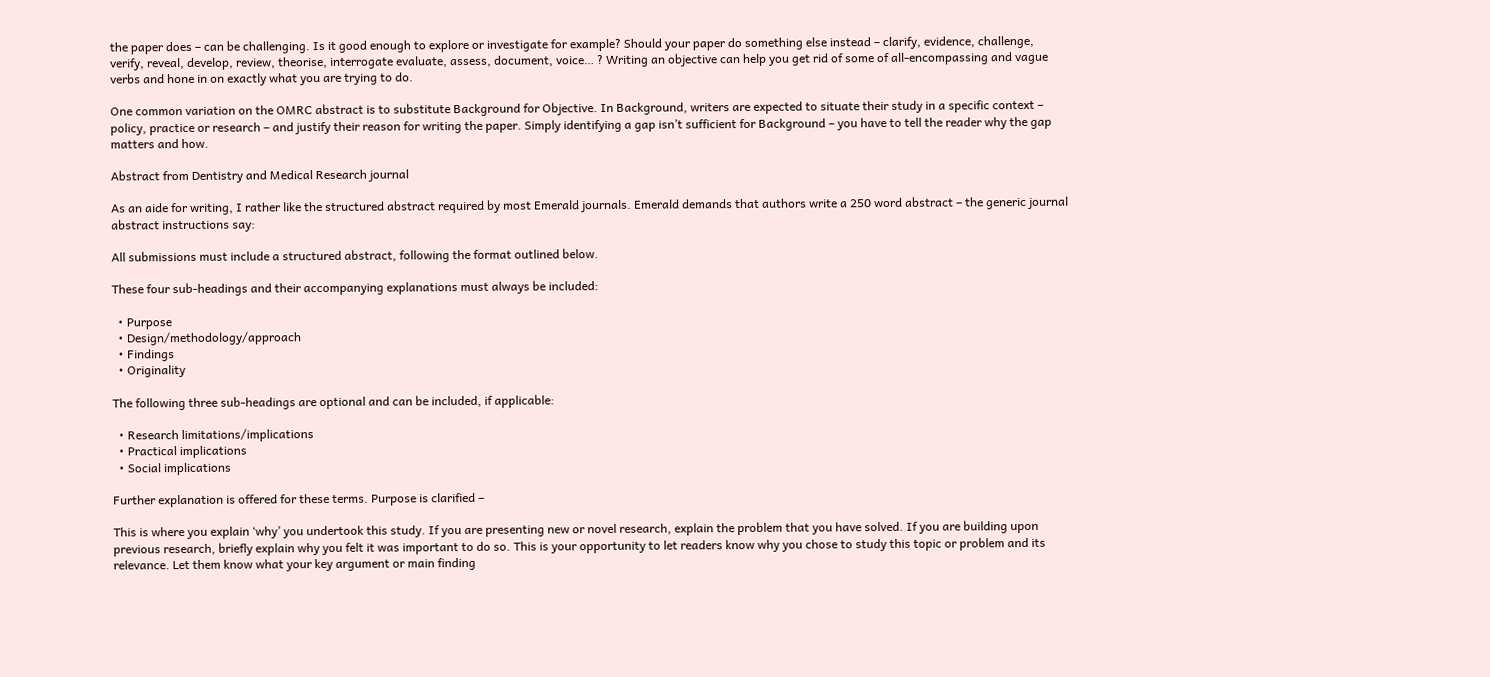the paper does – can be challenging. Is it good enough to explore or investigate for example? Should your paper do something else instead – clarify, evidence, challenge, verify, reveal, develop, review, theorise, interrogate evaluate, assess, document, voice… ? Writing an objective can help you get rid of some of all-encompassing and vague verbs and hone in on exactly what you are trying to do.

One common variation on the OMRC abstract is to substitute Background for Objective. In Background, writers are expected to situate their study in a specific context – policy, practice or research – and justify their reason for writing the paper. Simply identifying a gap isn’t sufficient for Background – you have to tell the reader why the gap matters and how.

Abstract from Dentistry and Medical Research journal

As an aide for writing, I rather like the structured abstract required by most Emerald journals. Emerald demands that authors write a 250 word abstract – the generic journal abstract instructions say:

All submissions must include a structured abstract, following the format outlined below.

These four sub-headings and their accompanying explanations must always be included:

  • Purpose
  • Design/methodology/approach
  • Findings
  • Originality

The following three sub-headings are optional and can be included, if applicable:

  • Research limitations/implications
  • Practical implications
  • Social implications

Further explanation is offered for these terms. Purpose is clarified –

This is where you explain ‘why’ you undertook this study. If you are presenting new or novel research, explain the problem that you have solved. If you are building upon previous research, briefly explain why you felt it was important to do so. This is your opportunity to let readers know why you chose to study this topic or problem and its relevance. Let them know what your key argument or main finding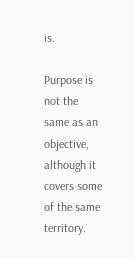is.

Purpose is not the same as an objective, although it covers some of the same territory.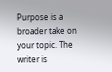Purpose is a broader take on your topic. The writer is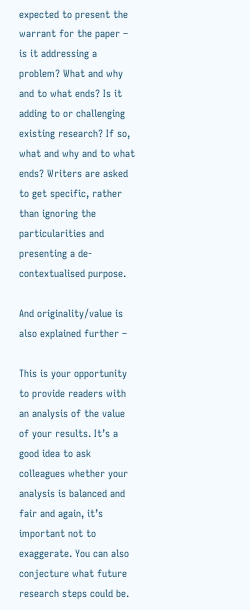expected to present the warrant for the paper – is it addressing a problem? What and why and to what ends? Is it adding to or challenging existing research? If so, what and why and to what ends? Writers are asked to get specific, rather than ignoring the particularities and presenting a de-contextualised purpose.

And originality/value is also explained further –

This is your opportunity to provide readers with an analysis of the value of your results. It’s a good idea to ask colleagues whether your analysis is balanced and fair and again, it’s important not to exaggerate. You can also conjecture what future research steps could be.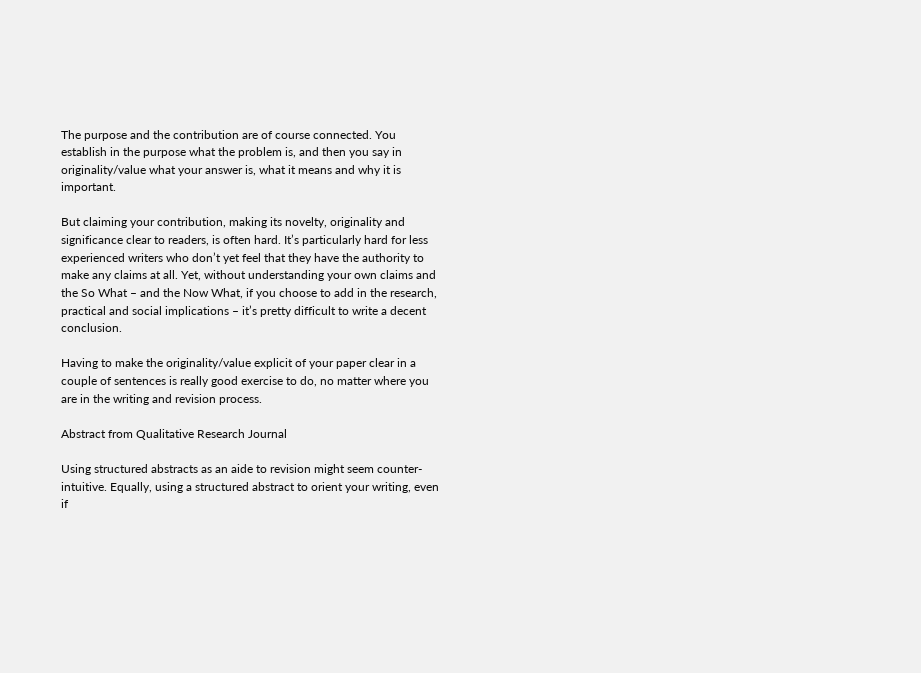The purpose and the contribution are of course connected. You establish in the purpose what the problem is, and then you say in originality/value what your answer is, what it means and why it is important.

But claiming your contribution, making its novelty, originality and significance clear to readers, is often hard. It’s particularly hard for less experienced writers who don’t yet feel that they have the authority to make any claims at all. Yet, without understanding your own claims and the So What – and the Now What, if you choose to add in the research, practical and social implications – it’s pretty difficult to write a decent conclusion.

Having to make the originality/value explicit of your paper clear in a couple of sentences is really good exercise to do, no matter where you are in the writing and revision process.

Abstract from Qualitative Research Journal

Using structured abstracts as an aide to revision might seem counter-intuitive. Equally, using a structured abstract to orient your writing, even if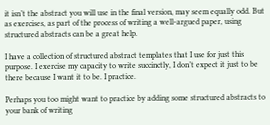it isn’t the abstract you will use in the final version, may seem equally odd. But as exercises, as part of the process of writing a well-argued paper, using structured abstracts can be a great help.

I have a collection of structured abstract templates that I use for just this purpose. I exercise my capacity to write succinctly, I don’t expect it just to be there because I want it to be. I practice.

Perhaps you too might want to practice by adding some structured abstracts to your bank of writing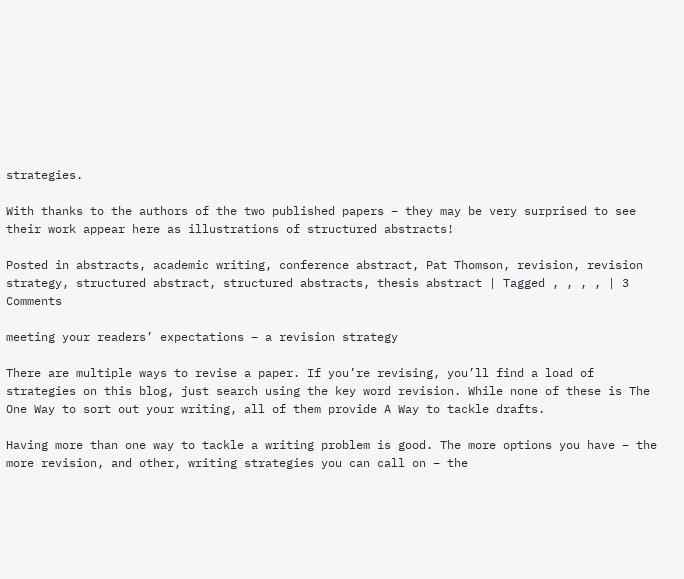strategies.

With thanks to the authors of the two published papers – they may be very surprised to see their work appear here as illustrations of structured abstracts!

Posted in abstracts, academic writing, conference abstract, Pat Thomson, revision, revision strategy, structured abstract, structured abstracts, thesis abstract | Tagged , , , , | 3 Comments

meeting your readers’ expectations – a revision strategy

There are multiple ways to revise a paper. If you’re revising, you’ll find a load of strategies on this blog, just search using the key word revision. While none of these is The One Way to sort out your writing, all of them provide A Way to tackle drafts.

Having more than one way to tackle a writing problem is good. The more options you have – the more revision, and other, writing strategies you can call on – the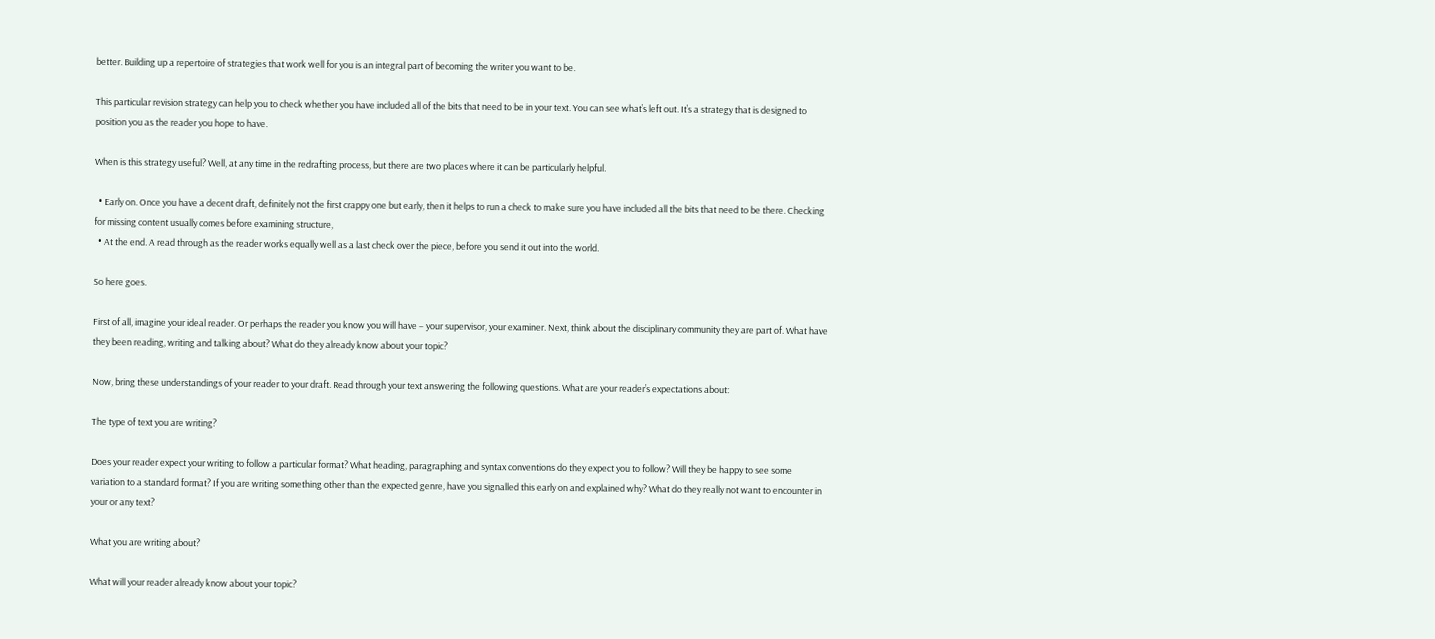better. Building up a repertoire of strategies that work well for you is an integral part of becoming the writer you want to be.

This particular revision strategy can help you to check whether you have included all of the bits that need to be in your text. You can see what’s left out. It’s a strategy that is designed to position you as the reader you hope to have.

When is this strategy useful? Well, at any time in the redrafting process, but there are two places where it can be particularly helpful.

  • Early on. Once you have a decent draft, definitely not the first crappy one but early, then it helps to run a check to make sure you have included all the bits that need to be there. Checking for missing content usually comes before examining structure,
  • At the end. A read through as the reader works equally well as a last check over the piece, before you send it out into the world.

So here goes.

First of all, imagine your ideal reader. Or perhaps the reader you know you will have – your supervisor, your examiner. Next, think about the disciplinary community they are part of. What have they been reading, writing and talking about? What do they already know about your topic?

Now, bring these understandings of your reader to your draft. Read through your text answering the following questions. What are your reader’s expectations about:

The type of text you are writing?

Does your reader expect your writing to follow a particular format? What heading, paragraphing and syntax conventions do they expect you to follow? Will they be happy to see some variation to a standard format? If you are writing something other than the expected genre, have you signalled this early on and explained why? What do they really not want to encounter in your or any text?

What you are writing about?

What will your reader already know about your topic?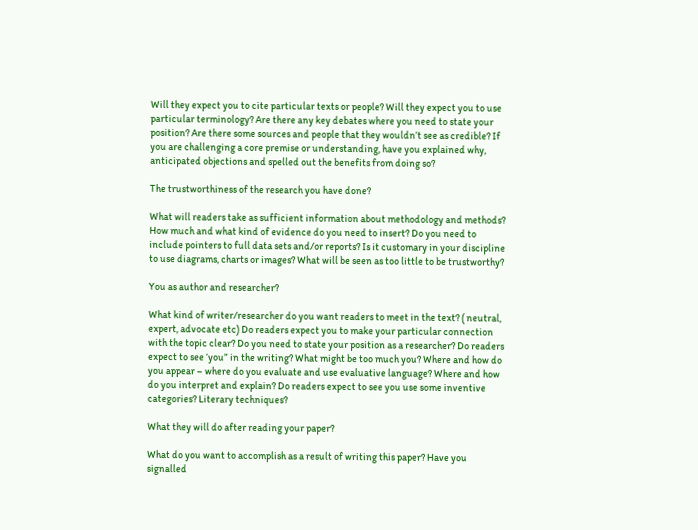Will they expect you to cite particular texts or people? Will they expect you to use particular terminology? Are there any key debates where you need to state your position? Are there some sources and people that they wouldn’t see as credible? If you are challenging a core premise or understanding, have you explained why, anticipated objections and spelled out the benefits from doing so?

The trustworthiness of the research you have done?

What will readers take as sufficient information about methodology and methods? How much and what kind of evidence do you need to insert? Do you need to include pointers to full data sets and/or reports? Is it customary in your discipline to use diagrams, charts or images? What will be seen as too little to be trustworthy?

You as author and researcher?

What kind of writer/researcher do you want readers to meet in the text? ( neutral, expert, advocate etc) Do readers expect you to make your particular connection with the topic clear? Do you need to state your position as a researcher? Do readers expect to see ‘you” in the writing? What might be too much you? Where and how do you appear – where do you evaluate and use evaluative language? Where and how do you interpret and explain? Do readers expect to see you use some inventive categories? Literary techniques?

What they will do after reading your paper?

What do you want to accomplish as a result of writing this paper? Have you signalled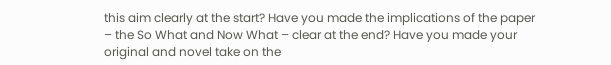this aim clearly at the start? Have you made the implications of the paper – the So What and Now What – clear at the end? Have you made your original and novel take on the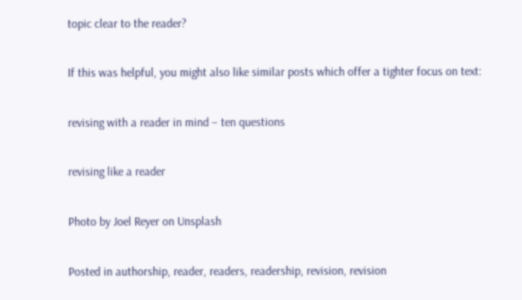topic clear to the reader?

If this was helpful, you might also like similar posts which offer a tighter focus on text:

revising with a reader in mind – ten questions

revising like a reader

Photo by Joel Reyer on Unsplash

Posted in authorship, reader, readers, readership, revision, revision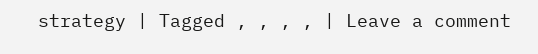strategy | Tagged , , , , | Leave a comment